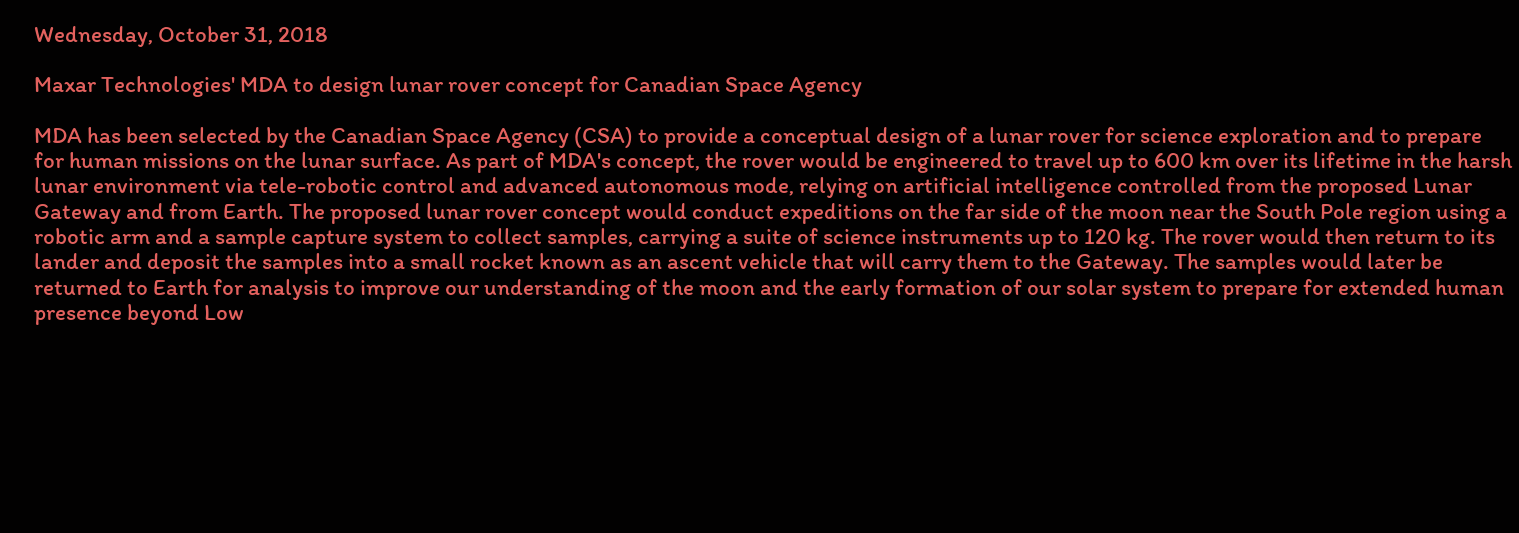Wednesday, October 31, 2018

Maxar Technologies' MDA to design lunar rover concept for Canadian Space Agency

MDA has been selected by the Canadian Space Agency (CSA) to provide a conceptual design of a lunar rover for science exploration and to prepare for human missions on the lunar surface. As part of MDA's concept, the rover would be engineered to travel up to 600 km over its lifetime in the harsh lunar environment via tele-robotic control and advanced autonomous mode, relying on artificial intelligence controlled from the proposed Lunar Gateway and from Earth. The proposed lunar rover concept would conduct expeditions on the far side of the moon near the South Pole region using a robotic arm and a sample capture system to collect samples, carrying a suite of science instruments up to 120 kg. The rover would then return to its lander and deposit the samples into a small rocket known as an ascent vehicle that will carry them to the Gateway. The samples would later be returned to Earth for analysis to improve our understanding of the moon and the early formation of our solar system to prepare for extended human presence beyond Low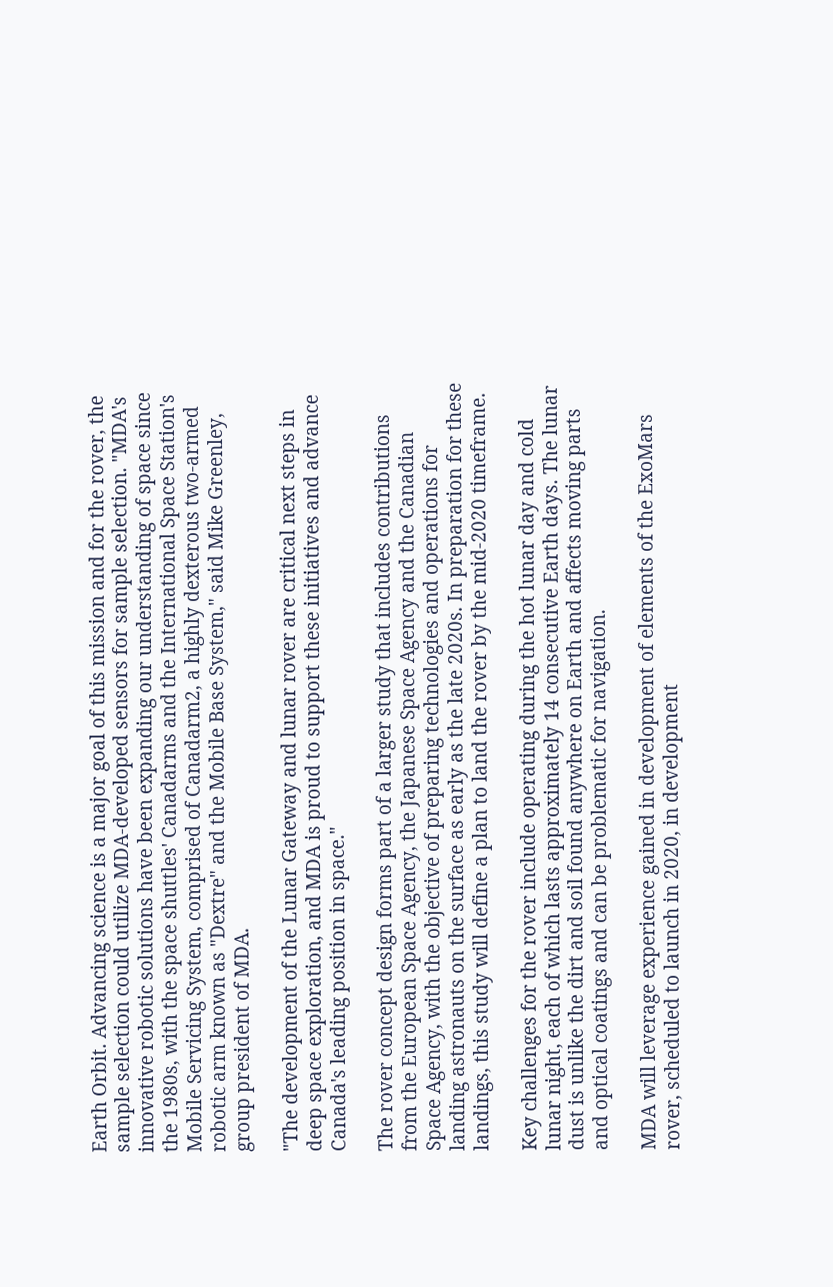Earth Orbit. Advancing science is a major goal of this mission and for the rover, the sample selection could utilize MDA-developed sensors for sample selection. "MDA's innovative robotic solutions have been expanding our understanding of space since the 1980s, with the space shuttles' Canadarms and the International Space Station's Mobile Servicing System, comprised of Canadarm2, a highly dexterous two-armed robotic arm known as "Dextre" and the Mobile Base System," said Mike Greenley, group president of MDA.

"The development of the Lunar Gateway and lunar rover are critical next steps in deep space exploration, and MDA is proud to support these initiatives and advance Canada's leading position in space."

The rover concept design forms part of a larger study that includes contributions from the European Space Agency, the Japanese Space Agency and the Canadian Space Agency, with the objective of preparing technologies and operations for landing astronauts on the surface as early as the late 2020s. In preparation for these landings, this study will define a plan to land the rover by the mid-2020 timeframe.

Key challenges for the rover include operating during the hot lunar day and cold lunar night, each of which lasts approximately 14 consecutive Earth days. The lunar dust is unlike the dirt and soil found anywhere on Earth and affects moving parts and optical coatings and can be problematic for navigation.

MDA will leverage experience gained in development of elements of the ExoMars rover, scheduled to launch in 2020, in development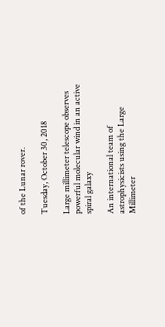of the Lunar rover.

Tuesday, October 30, 2018

Large millimeter telescope observes powerful molecular wind in an active spiral galaxy

An international team of astrophysicists using the Large Millimeter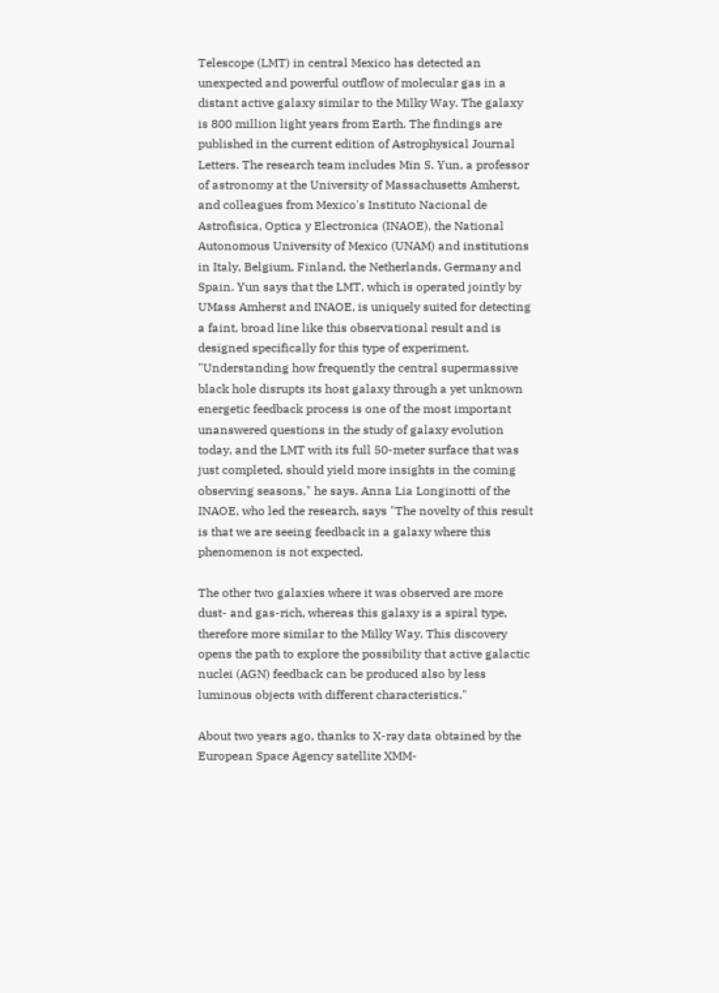Telescope (LMT) in central Mexico has detected an unexpected and powerful outflow of molecular gas in a distant active galaxy similar to the Milky Way. The galaxy is 800 million light years from Earth. The findings are published in the current edition of Astrophysical Journal Letters. The research team includes Min S. Yun, a professor of astronomy at the University of Massachusetts Amherst, and colleagues from Mexico's Instituto Nacional de Astrofisica, Optica y Electronica (INAOE), the National Autonomous University of Mexico (UNAM) and institutions in Italy, Belgium, Finland, the Netherlands, Germany and Spain. Yun says that the LMT, which is operated jointly by UMass Amherst and INAOE, is uniquely suited for detecting a faint, broad line like this observational result and is designed specifically for this type of experiment. "Understanding how frequently the central supermassive black hole disrupts its host galaxy through a yet unknown energetic feedback process is one of the most important unanswered questions in the study of galaxy evolution today, and the LMT with its full 50-meter surface that was just completed, should yield more insights in the coming observing seasons," he says. Anna Lia Longinotti of the INAOE, who led the research, says "The novelty of this result is that we are seeing feedback in a galaxy where this phenomenon is not expected.

The other two galaxies where it was observed are more dust- and gas-rich, whereas this galaxy is a spiral type, therefore more similar to the Milky Way. This discovery opens the path to explore the possibility that active galactic nuclei (AGN) feedback can be produced also by less luminous objects with different characteristics."

About two years ago, thanks to X-ray data obtained by the European Space Agency satellite XMM-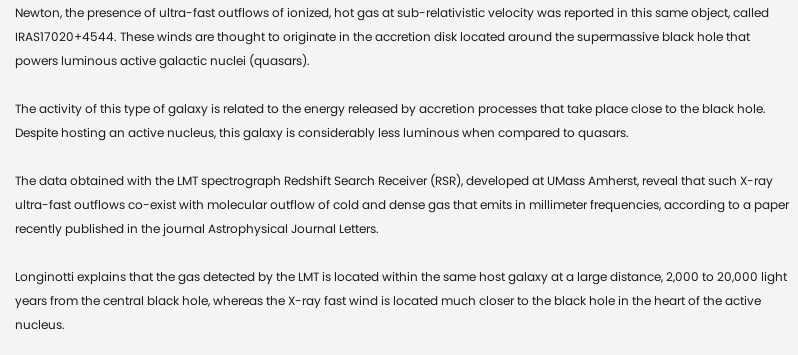Newton, the presence of ultra-fast outflows of ionized, hot gas at sub-relativistic velocity was reported in this same object, called IRAS17020+4544. These winds are thought to originate in the accretion disk located around the supermassive black hole that powers luminous active galactic nuclei (quasars).

The activity of this type of galaxy is related to the energy released by accretion processes that take place close to the black hole. Despite hosting an active nucleus, this galaxy is considerably less luminous when compared to quasars.

The data obtained with the LMT spectrograph Redshift Search Receiver (RSR), developed at UMass Amherst, reveal that such X-ray ultra-fast outflows co-exist with molecular outflow of cold and dense gas that emits in millimeter frequencies, according to a paper recently published in the journal Astrophysical Journal Letters.

Longinotti explains that the gas detected by the LMT is located within the same host galaxy at a large distance, 2,000 to 20,000 light years from the central black hole, whereas the X-ray fast wind is located much closer to the black hole in the heart of the active nucleus.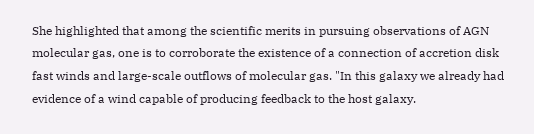She highlighted that among the scientific merits in pursuing observations of AGN molecular gas, one is to corroborate the existence of a connection of accretion disk fast winds and large-scale outflows of molecular gas. "In this galaxy we already had evidence of a wind capable of producing feedback to the host galaxy.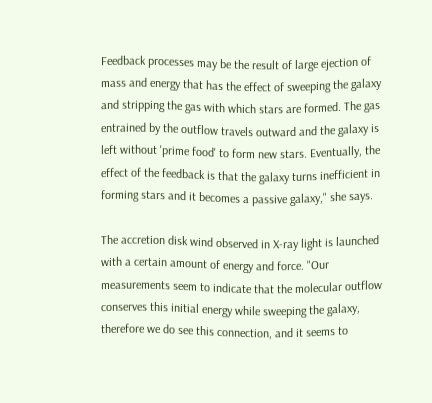Feedback processes may be the result of large ejection of mass and energy that has the effect of sweeping the galaxy and stripping the gas with which stars are formed. The gas entrained by the outflow travels outward and the galaxy is left without 'prime food' to form new stars. Eventually, the effect of the feedback is that the galaxy turns inefficient in forming stars and it becomes a passive galaxy," she says.

The accretion disk wind observed in X-ray light is launched with a certain amount of energy and force. "Our measurements seem to indicate that the molecular outflow conserves this initial energy while sweeping the galaxy, therefore we do see this connection, and it seems to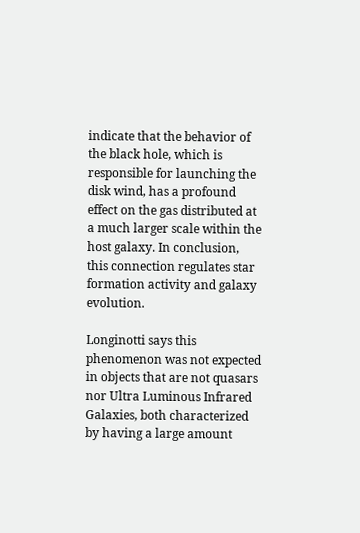indicate that the behavior of the black hole, which is responsible for launching the disk wind, has a profound effect on the gas distributed at a much larger scale within the host galaxy. In conclusion, this connection regulates star formation activity and galaxy evolution.

Longinotti says this phenomenon was not expected in objects that are not quasars nor Ultra Luminous Infrared Galaxies, both characterized by having a large amount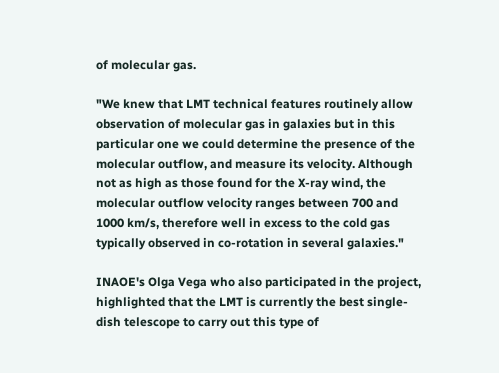of molecular gas.

"We knew that LMT technical features routinely allow observation of molecular gas in galaxies but in this particular one we could determine the presence of the molecular outflow, and measure its velocity. Although not as high as those found for the X-ray wind, the molecular outflow velocity ranges between 700 and 1000 km/s, therefore well in excess to the cold gas typically observed in co-rotation in several galaxies."

INAOE's Olga Vega who also participated in the project, highlighted that the LMT is currently the best single-dish telescope to carry out this type of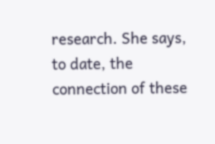research. She says, to date, the connection of these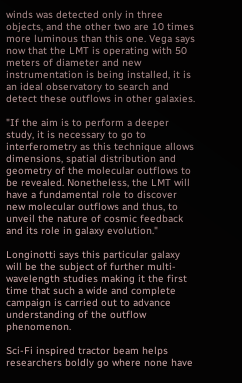winds was detected only in three objects, and the other two are 10 times more luminous than this one. Vega says now that the LMT is operating with 50 meters of diameter and new instrumentation is being installed, it is an ideal observatory to search and detect these outflows in other galaxies.

"If the aim is to perform a deeper study, it is necessary to go to interferometry as this technique allows dimensions, spatial distribution and geometry of the molecular outflows to be revealed. Nonetheless, the LMT will have a fundamental role to discover new molecular outflows and thus, to unveil the nature of cosmic feedback and its role in galaxy evolution."

Longinotti says this particular galaxy will be the subject of further multi-wavelength studies making it the first time that such a wide and complete campaign is carried out to advance understanding of the outflow phenomenon.

Sci-Fi inspired tractor beam helps researchers boldly go where none have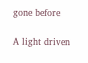gone before

A light driven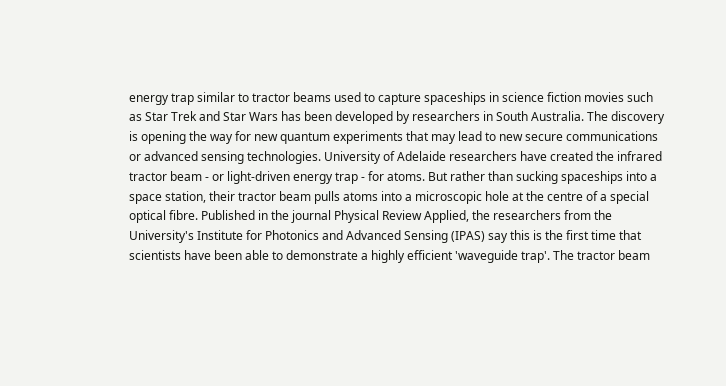energy trap similar to tractor beams used to capture spaceships in science fiction movies such as Star Trek and Star Wars has been developed by researchers in South Australia. The discovery is opening the way for new quantum experiments that may lead to new secure communications or advanced sensing technologies. University of Adelaide researchers have created the infrared tractor beam - or light-driven energy trap - for atoms. But rather than sucking spaceships into a space station, their tractor beam pulls atoms into a microscopic hole at the centre of a special optical fibre. Published in the journal Physical Review Applied, the researchers from the University's Institute for Photonics and Advanced Sensing (IPAS) say this is the first time that scientists have been able to demonstrate a highly efficient 'waveguide trap'. The tractor beam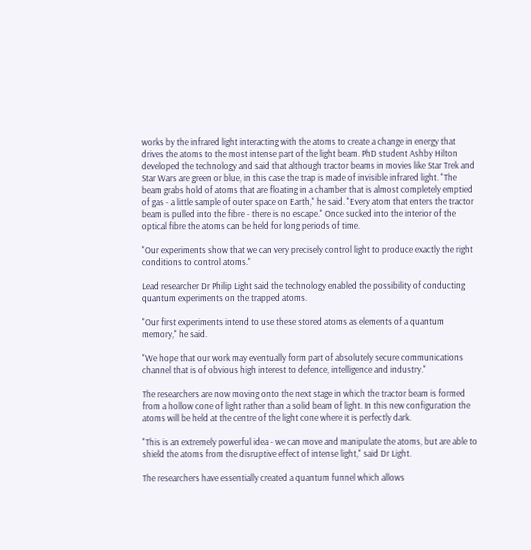works by the infrared light interacting with the atoms to create a change in energy that drives the atoms to the most intense part of the light beam. PhD student Ashby Hilton developed the technology and said that although tractor beams in movies like Star Trek and Star Wars are green or blue, in this case the trap is made of invisible infrared light. "The beam grabs hold of atoms that are floating in a chamber that is almost completely emptied of gas - a little sample of outer space on Earth," he said. "Every atom that enters the tractor beam is pulled into the fibre - there is no escape." Once sucked into the interior of the optical fibre the atoms can be held for long periods of time.

"Our experiments show that we can very precisely control light to produce exactly the right conditions to control atoms."

Lead researcher Dr Philip Light said the technology enabled the possibility of conducting quantum experiments on the trapped atoms.

"Our first experiments intend to use these stored atoms as elements of a quantum memory," he said.

"We hope that our work may eventually form part of absolutely secure communications channel that is of obvious high interest to defence, intelligence and industry."

The researchers are now moving onto the next stage in which the tractor beam is formed from a hollow cone of light rather than a solid beam of light. In this new configuration the atoms will be held at the centre of the light cone where it is perfectly dark.

"This is an extremely powerful idea - we can move and manipulate the atoms, but are able to shield the atoms from the disruptive effect of intense light," said Dr Light.

The researchers have essentially created a quantum funnel which allows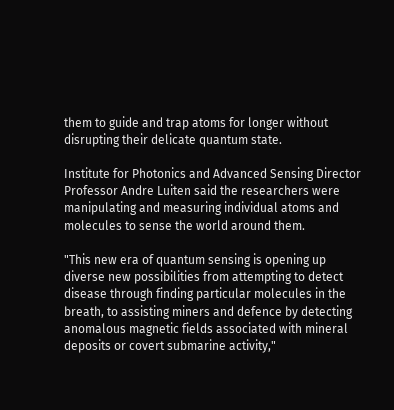them to guide and trap atoms for longer without disrupting their delicate quantum state.

Institute for Photonics and Advanced Sensing Director Professor Andre Luiten said the researchers were manipulating and measuring individual atoms and molecules to sense the world around them.

"This new era of quantum sensing is opening up diverse new possibilities from attempting to detect disease through finding particular molecules in the breath, to assisting miners and defence by detecting anomalous magnetic fields associated with mineral deposits or covert submarine activity,"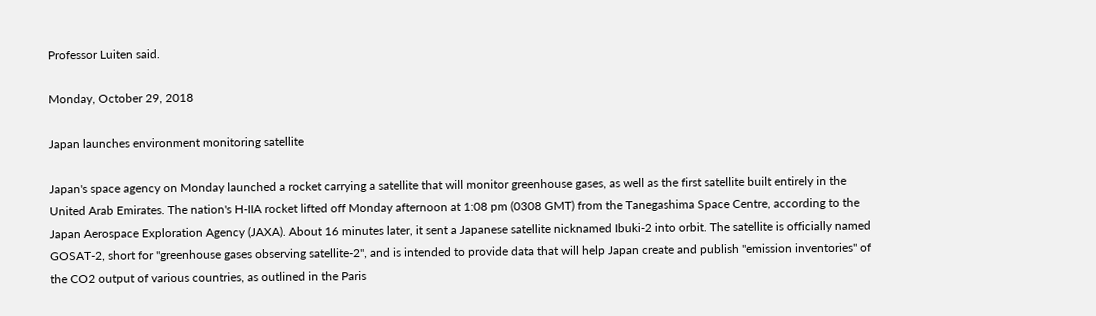Professor Luiten said.

Monday, October 29, 2018

Japan launches environment monitoring satellite

Japan's space agency on Monday launched a rocket carrying a satellite that will monitor greenhouse gases, as well as the first satellite built entirely in the United Arab Emirates. The nation's H-IIA rocket lifted off Monday afternoon at 1:08 pm (0308 GMT) from the Tanegashima Space Centre, according to the Japan Aerospace Exploration Agency (JAXA). About 16 minutes later, it sent a Japanese satellite nicknamed Ibuki-2 into orbit. The satellite is officially named GOSAT-2, short for "greenhouse gases observing satellite-2", and is intended to provide data that will help Japan create and publish "emission inventories" of the CO2 output of various countries, as outlined in the Paris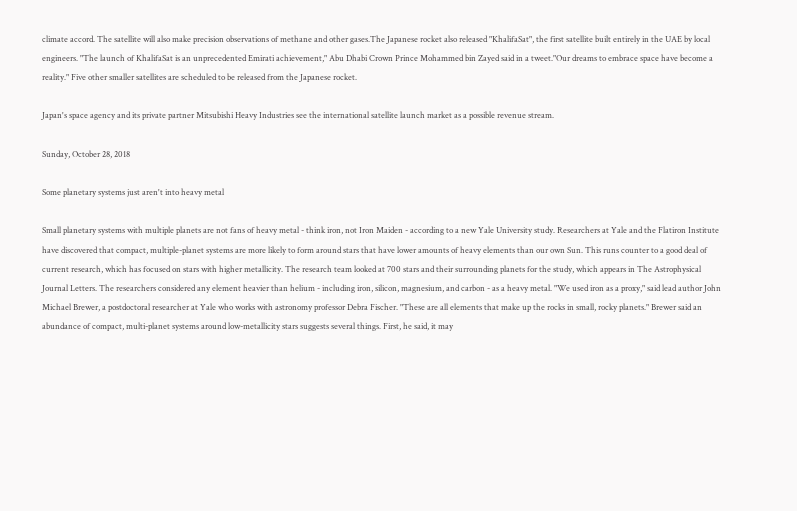climate accord. The satellite will also make precision observations of methane and other gases.The Japanese rocket also released "KhalifaSat", the first satellite built entirely in the UAE by local engineers. "The launch of KhalifaSat is an unprecedented Emirati achievement," Abu Dhabi Crown Prince Mohammed bin Zayed said in a tweet."Our dreams to embrace space have become a reality." Five other smaller satellites are scheduled to be released from the Japanese rocket.

Japan's space agency and its private partner Mitsubishi Heavy Industries see the international satellite launch market as a possible revenue stream.

Sunday, October 28, 2018

Some planetary systems just aren't into heavy metal

Small planetary systems with multiple planets are not fans of heavy metal - think iron, not Iron Maiden - according to a new Yale University study. Researchers at Yale and the Flatiron Institute have discovered that compact, multiple-planet systems are more likely to form around stars that have lower amounts of heavy elements than our own Sun. This runs counter to a good deal of current research, which has focused on stars with higher metallicity. The research team looked at 700 stars and their surrounding planets for the study, which appears in The Astrophysical Journal Letters. The researchers considered any element heavier than helium - including iron, silicon, magnesium, and carbon - as a heavy metal. "We used iron as a proxy," said lead author John Michael Brewer, a postdoctoral researcher at Yale who works with astronomy professor Debra Fischer. "These are all elements that make up the rocks in small, rocky planets." Brewer said an abundance of compact, multi-planet systems around low-metallicity stars suggests several things. First, he said, it may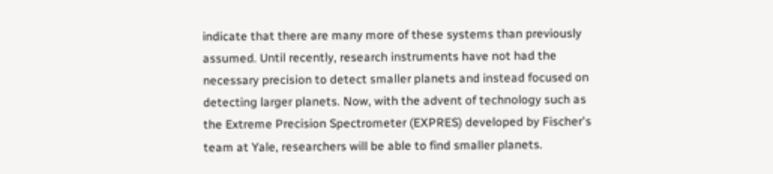indicate that there are many more of these systems than previously assumed. Until recently, research instruments have not had the necessary precision to detect smaller planets and instead focused on detecting larger planets. Now, with the advent of technology such as the Extreme Precision Spectrometer (EXPRES) developed by Fischer's team at Yale, researchers will be able to find smaller planets.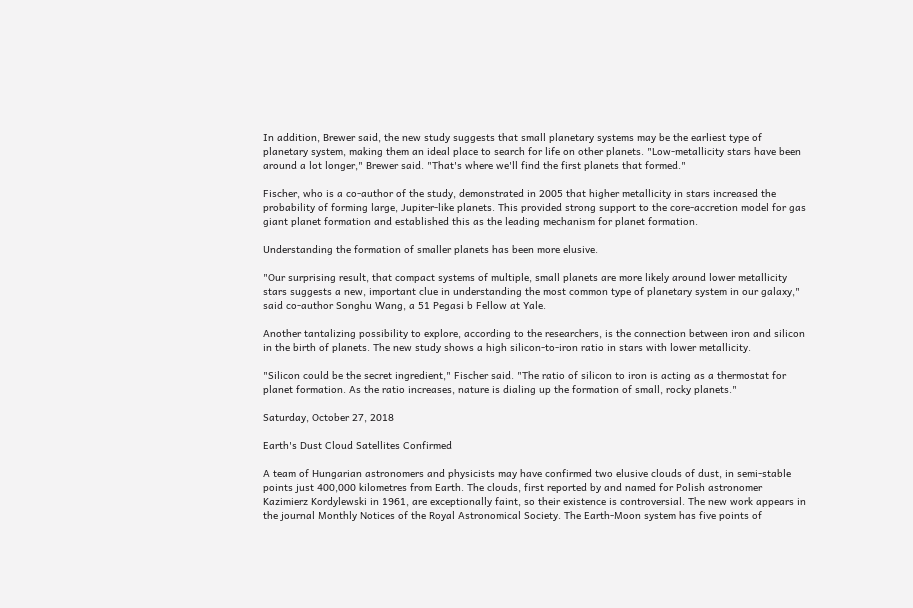In addition, Brewer said, the new study suggests that small planetary systems may be the earliest type of planetary system, making them an ideal place to search for life on other planets. "Low-metallicity stars have been around a lot longer," Brewer said. "That's where we'll find the first planets that formed."

Fischer, who is a co-author of the study, demonstrated in 2005 that higher metallicity in stars increased the probability of forming large, Jupiter-like planets. This provided strong support to the core-accretion model for gas giant planet formation and established this as the leading mechanism for planet formation.

Understanding the formation of smaller planets has been more elusive.

"Our surprising result, that compact systems of multiple, small planets are more likely around lower metallicity stars suggests a new, important clue in understanding the most common type of planetary system in our galaxy," said co-author Songhu Wang, a 51 Pegasi b Fellow at Yale.

Another tantalizing possibility to explore, according to the researchers, is the connection between iron and silicon in the birth of planets. The new study shows a high silicon-to-iron ratio in stars with lower metallicity.

"Silicon could be the secret ingredient," Fischer said. "The ratio of silicon to iron is acting as a thermostat for planet formation. As the ratio increases, nature is dialing up the formation of small, rocky planets."

Saturday, October 27, 2018

Earth's Dust Cloud Satellites Confirmed

A team of Hungarian astronomers and physicists may have confirmed two elusive clouds of dust, in semi-stable points just 400,000 kilometres from Earth. The clouds, first reported by and named for Polish astronomer Kazimierz Kordylewski in 1961, are exceptionally faint, so their existence is controversial. The new work appears in the journal Monthly Notices of the Royal Astronomical Society. The Earth-Moon system has five points of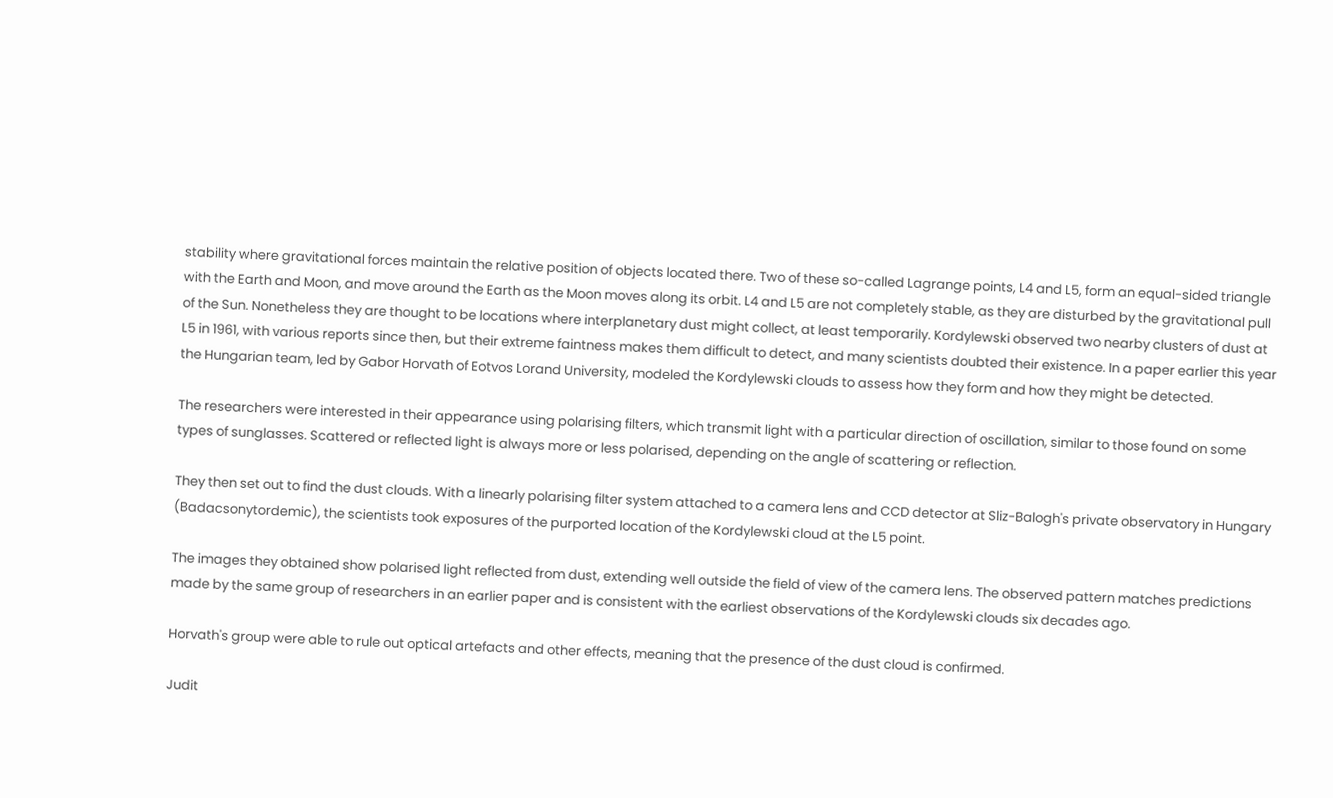stability where gravitational forces maintain the relative position of objects located there. Two of these so-called Lagrange points, L4 and L5, form an equal-sided triangle with the Earth and Moon, and move around the Earth as the Moon moves along its orbit. L4 and L5 are not completely stable, as they are disturbed by the gravitational pull of the Sun. Nonetheless they are thought to be locations where interplanetary dust might collect, at least temporarily. Kordylewski observed two nearby clusters of dust at L5 in 1961, with various reports since then, but their extreme faintness makes them difficult to detect, and many scientists doubted their existence. In a paper earlier this year the Hungarian team, led by Gabor Horvath of Eotvos Lorand University, modeled the Kordylewski clouds to assess how they form and how they might be detected.

The researchers were interested in their appearance using polarising filters, which transmit light with a particular direction of oscillation, similar to those found on some types of sunglasses. Scattered or reflected light is always more or less polarised, depending on the angle of scattering or reflection.

They then set out to find the dust clouds. With a linearly polarising filter system attached to a camera lens and CCD detector at Sliz-Balogh's private observatory in Hungary (Badacsonytordemic), the scientists took exposures of the purported location of the Kordylewski cloud at the L5 point.

The images they obtained show polarised light reflected from dust, extending well outside the field of view of the camera lens. The observed pattern matches predictions made by the same group of researchers in an earlier paper and is consistent with the earliest observations of the Kordylewski clouds six decades ago.

Horvath's group were able to rule out optical artefacts and other effects, meaning that the presence of the dust cloud is confirmed.

Judit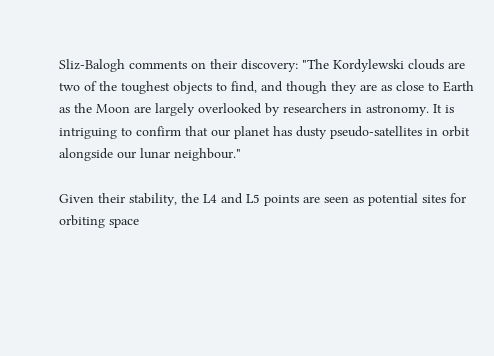Sliz-Balogh comments on their discovery: "The Kordylewski clouds are two of the toughest objects to find, and though they are as close to Earth as the Moon are largely overlooked by researchers in astronomy. It is intriguing to confirm that our planet has dusty pseudo-satellites in orbit alongside our lunar neighbour."

Given their stability, the L4 and L5 points are seen as potential sites for orbiting space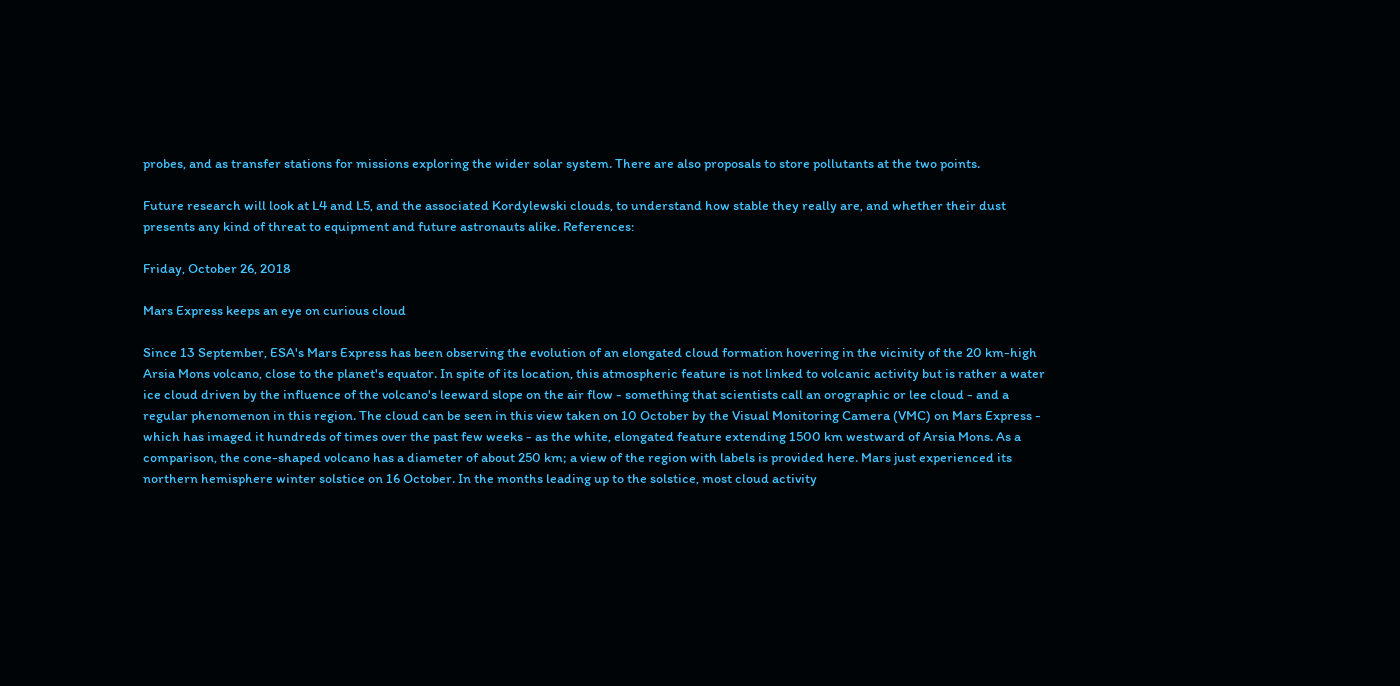probes, and as transfer stations for missions exploring the wider solar system. There are also proposals to store pollutants at the two points.

Future research will look at L4 and L5, and the associated Kordylewski clouds, to understand how stable they really are, and whether their dust presents any kind of threat to equipment and future astronauts alike. References:

Friday, October 26, 2018

Mars Express keeps an eye on curious cloud

Since 13 September, ESA's Mars Express has been observing the evolution of an elongated cloud formation hovering in the vicinity of the 20 km-high Arsia Mons volcano, close to the planet's equator. In spite of its location, this atmospheric feature is not linked to volcanic activity but is rather a water ice cloud driven by the influence of the volcano's leeward slope on the air flow - something that scientists call an orographic or lee cloud - and a regular phenomenon in this region. The cloud can be seen in this view taken on 10 October by the Visual Monitoring Camera (VMC) on Mars Express - which has imaged it hundreds of times over the past few weeks - as the white, elongated feature extending 1500 km westward of Arsia Mons. As a comparison, the cone-shaped volcano has a diameter of about 250 km; a view of the region with labels is provided here. Mars just experienced its northern hemisphere winter solstice on 16 October. In the months leading up to the solstice, most cloud activity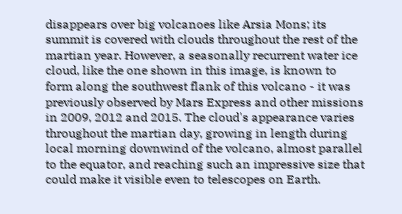disappears over big volcanoes like Arsia Mons; its summit is covered with clouds throughout the rest of the martian year. However, a seasonally recurrent water ice cloud, like the one shown in this image, is known to form along the southwest flank of this volcano - it was previously observed by Mars Express and other missions in 2009, 2012 and 2015. The cloud's appearance varies throughout the martian day, growing in length during local morning downwind of the volcano, almost parallel to the equator, and reaching such an impressive size that could make it visible even to telescopes on Earth.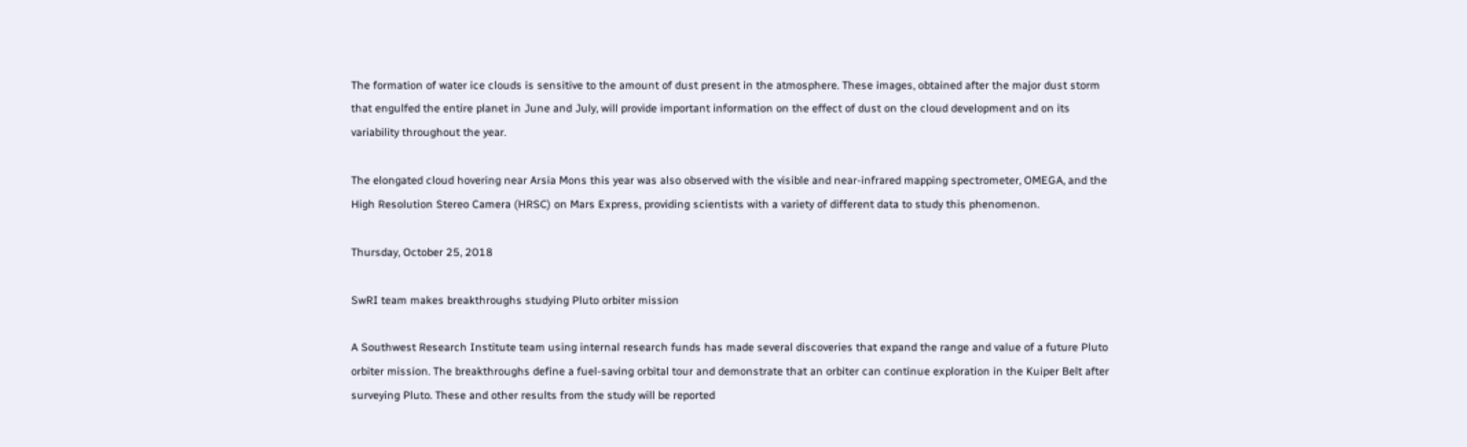The formation of water ice clouds is sensitive to the amount of dust present in the atmosphere. These images, obtained after the major dust storm that engulfed the entire planet in June and July, will provide important information on the effect of dust on the cloud development and on its variability throughout the year.

The elongated cloud hovering near Arsia Mons this year was also observed with the visible and near-infrared mapping spectrometer, OMEGA, and the High Resolution Stereo Camera (HRSC) on Mars Express, providing scientists with a variety of different data to study this phenomenon.

Thursday, October 25, 2018

SwRI team makes breakthroughs studying Pluto orbiter mission

A Southwest Research Institute team using internal research funds has made several discoveries that expand the range and value of a future Pluto orbiter mission. The breakthroughs define a fuel-saving orbital tour and demonstrate that an orbiter can continue exploration in the Kuiper Belt after surveying Pluto. These and other results from the study will be reported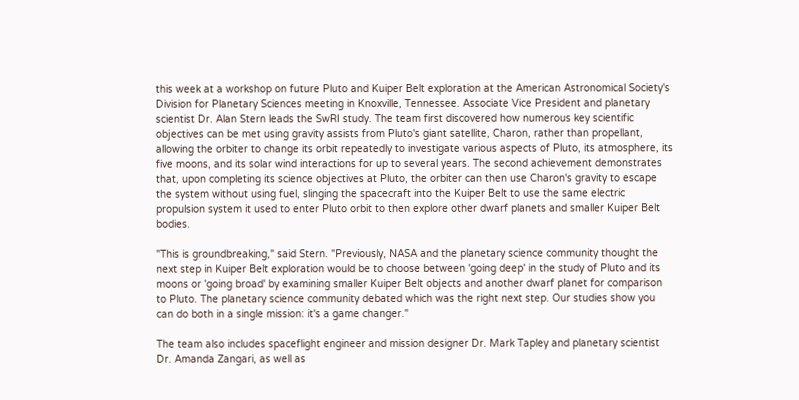this week at a workshop on future Pluto and Kuiper Belt exploration at the American Astronomical Society's Division for Planetary Sciences meeting in Knoxville, Tennessee. Associate Vice President and planetary scientist Dr. Alan Stern leads the SwRI study. The team first discovered how numerous key scientific objectives can be met using gravity assists from Pluto's giant satellite, Charon, rather than propellant, allowing the orbiter to change its orbit repeatedly to investigate various aspects of Pluto, its atmosphere, its five moons, and its solar wind interactions for up to several years. The second achievement demonstrates that, upon completing its science objectives at Pluto, the orbiter can then use Charon's gravity to escape the system without using fuel, slinging the spacecraft into the Kuiper Belt to use the same electric propulsion system it used to enter Pluto orbit to then explore other dwarf planets and smaller Kuiper Belt bodies.

"This is groundbreaking," said Stern. "Previously, NASA and the planetary science community thought the next step in Kuiper Belt exploration would be to choose between 'going deep' in the study of Pluto and its moons or 'going broad' by examining smaller Kuiper Belt objects and another dwarf planet for comparison to Pluto. The planetary science community debated which was the right next step. Our studies show you can do both in a single mission: it's a game changer."

The team also includes spaceflight engineer and mission designer Dr. Mark Tapley and planetary scientist Dr. Amanda Zangari, as well as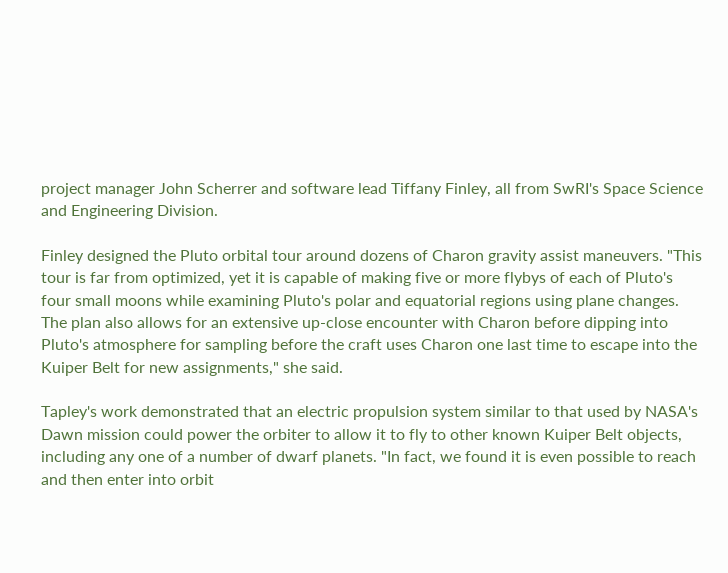project manager John Scherrer and software lead Tiffany Finley, all from SwRI's Space Science and Engineering Division.

Finley designed the Pluto orbital tour around dozens of Charon gravity assist maneuvers. "This tour is far from optimized, yet it is capable of making five or more flybys of each of Pluto's four small moons while examining Pluto's polar and equatorial regions using plane changes. The plan also allows for an extensive up-close encounter with Charon before dipping into Pluto's atmosphere for sampling before the craft uses Charon one last time to escape into the Kuiper Belt for new assignments," she said.

Tapley's work demonstrated that an electric propulsion system similar to that used by NASA's Dawn mission could power the orbiter to allow it to fly to other known Kuiper Belt objects, including any one of a number of dwarf planets. "In fact, we found it is even possible to reach and then enter into orbit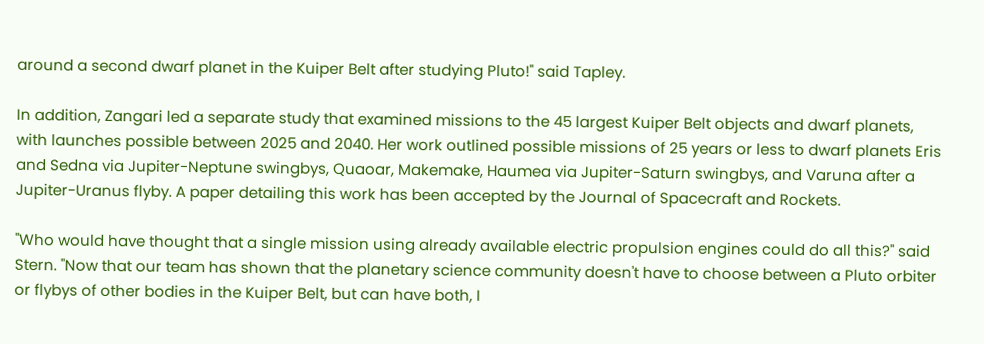around a second dwarf planet in the Kuiper Belt after studying Pluto!" said Tapley.

In addition, Zangari led a separate study that examined missions to the 45 largest Kuiper Belt objects and dwarf planets, with launches possible between 2025 and 2040. Her work outlined possible missions of 25 years or less to dwarf planets Eris and Sedna via Jupiter-Neptune swingbys, Quaoar, Makemake, Haumea via Jupiter-Saturn swingbys, and Varuna after a Jupiter-Uranus flyby. A paper detailing this work has been accepted by the Journal of Spacecraft and Rockets.

"Who would have thought that a single mission using already available electric propulsion engines could do all this?" said Stern. "Now that our team has shown that the planetary science community doesn't have to choose between a Pluto orbiter or flybys of other bodies in the Kuiper Belt, but can have both, I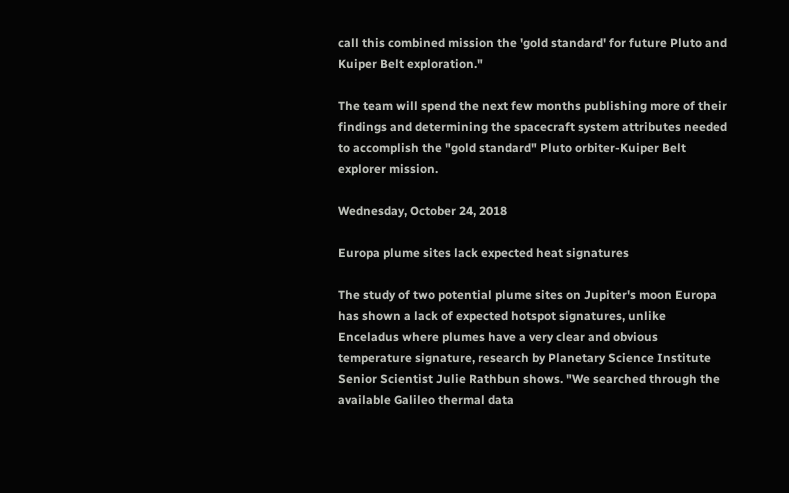call this combined mission the 'gold standard' for future Pluto and Kuiper Belt exploration."

The team will spend the next few months publishing more of their findings and determining the spacecraft system attributes needed to accomplish the "gold standard" Pluto orbiter-Kuiper Belt explorer mission.

Wednesday, October 24, 2018

Europa plume sites lack expected heat signatures

The study of two potential plume sites on Jupiter's moon Europa has shown a lack of expected hotspot signatures, unlike Enceladus where plumes have a very clear and obvious temperature signature, research by Planetary Science Institute Senior Scientist Julie Rathbun shows. "We searched through the available Galileo thermal data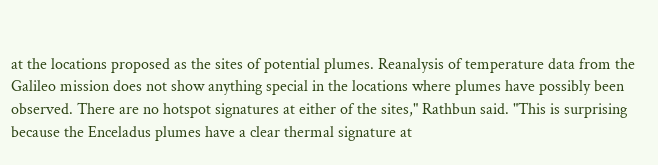at the locations proposed as the sites of potential plumes. Reanalysis of temperature data from the Galileo mission does not show anything special in the locations where plumes have possibly been observed. There are no hotspot signatures at either of the sites," Rathbun said. "This is surprising because the Enceladus plumes have a clear thermal signature at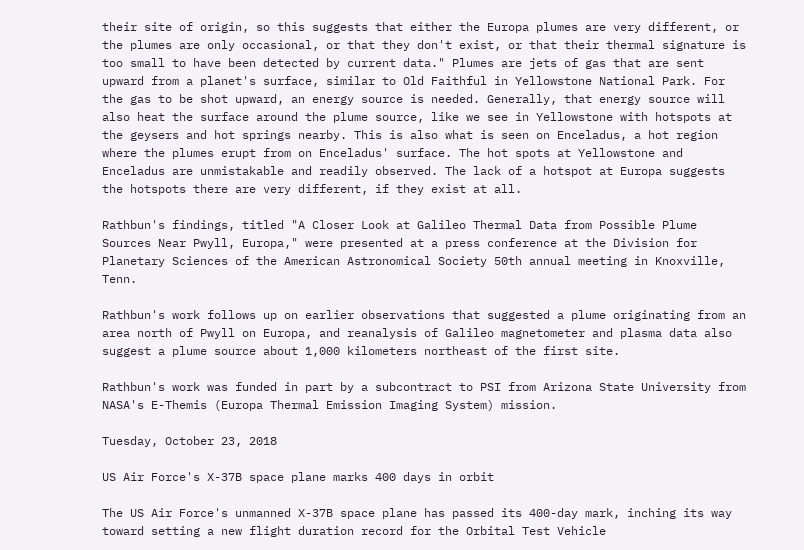their site of origin, so this suggests that either the Europa plumes are very different, or the plumes are only occasional, or that they don't exist, or that their thermal signature is too small to have been detected by current data." Plumes are jets of gas that are sent upward from a planet's surface, similar to Old Faithful in Yellowstone National Park. For the gas to be shot upward, an energy source is needed. Generally, that energy source will also heat the surface around the plume source, like we see in Yellowstone with hotspots at the geysers and hot springs nearby. This is also what is seen on Enceladus, a hot region where the plumes erupt from on Enceladus' surface. The hot spots at Yellowstone and Enceladus are unmistakable and readily observed. The lack of a hotspot at Europa suggests the hotspots there are very different, if they exist at all.

Rathbun's findings, titled "A Closer Look at Galileo Thermal Data from Possible Plume Sources Near Pwyll, Europa," were presented at a press conference at the Division for Planetary Sciences of the American Astronomical Society 50th annual meeting in Knoxville, Tenn.

Rathbun's work follows up on earlier observations that suggested a plume originating from an area north of Pwyll on Europa, and reanalysis of Galileo magnetometer and plasma data also suggest a plume source about 1,000 kilometers northeast of the first site.

Rathbun's work was funded in part by a subcontract to PSI from Arizona State University from NASA's E-Themis (Europa Thermal Emission Imaging System) mission.

Tuesday, October 23, 2018

US Air Force's X-37B space plane marks 400 days in orbit

The US Air Force's unmanned X-37B space plane has passed its 400-day mark, inching its way toward setting a new flight duration record for the Orbital Test Vehicle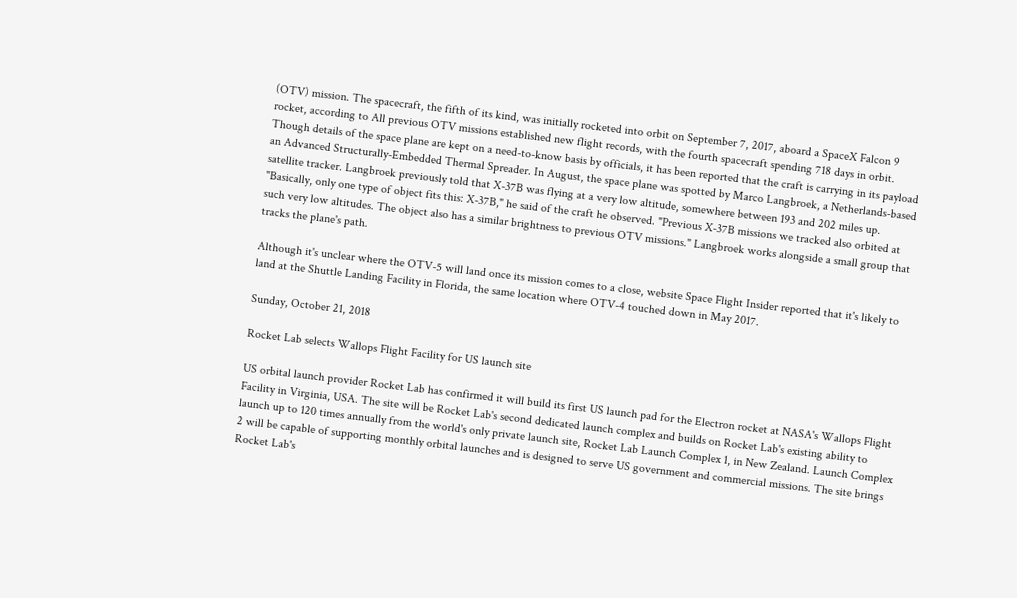(OTV) mission. The spacecraft, the fifth of its kind, was initially rocketed into orbit on September 7, 2017, aboard a SpaceX Falcon 9 rocket, according to All previous OTV missions established new flight records, with the fourth spacecraft spending 718 days in orbit. Though details of the space plane are kept on a need-to-know basis by officials, it has been reported that the craft is carrying in its payload an Advanced Structurally-Embedded Thermal Spreader. In August, the space plane was spotted by Marco Langbroek, a Netherlands-based satellite tracker. Langbroek previously told that X-37B was flying at a very low altitude, somewhere between 193 and 202 miles up. "Basically, only one type of object fits this: X-37B," he said of the craft he observed. "Previous X-37B missions we tracked also orbited at such very low altitudes. The object also has a similar brightness to previous OTV missions." Langbroek works alongside a small group that tracks the plane's path.

Although it's unclear where the OTV-5 will land once its mission comes to a close, website Space Flight Insider reported that it's likely to land at the Shuttle Landing Facility in Florida, the same location where OTV-4 touched down in May 2017.

Sunday, October 21, 2018

Rocket Lab selects Wallops Flight Facility for US launch site

US orbital launch provider Rocket Lab has confirmed it will build its first US launch pad for the Electron rocket at NASA's Wallops Flight Facility in Virginia, USA. The site will be Rocket Lab's second dedicated launch complex and builds on Rocket Lab's existing ability to launch up to 120 times annually from the world's only private launch site, Rocket Lab Launch Complex 1, in New Zealand. Launch Complex 2 will be capable of supporting monthly orbital launches and is designed to serve US government and commercial missions. The site brings Rocket Lab's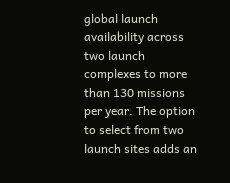global launch availability across two launch complexes to more than 130 missions per year. The option to select from two launch sites adds an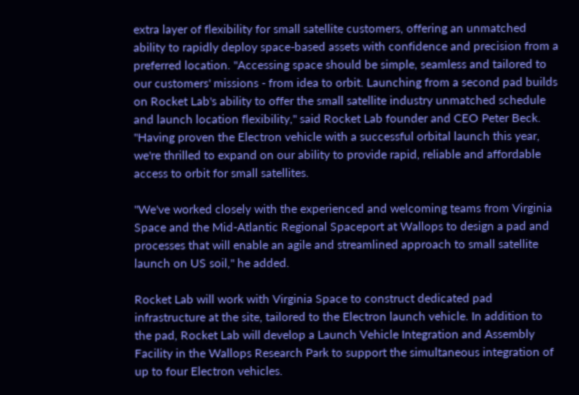extra layer of flexibility for small satellite customers, offering an unmatched ability to rapidly deploy space-based assets with confidence and precision from a preferred location. "Accessing space should be simple, seamless and tailored to our customers' missions - from idea to orbit. Launching from a second pad builds on Rocket Lab's ability to offer the small satellite industry unmatched schedule and launch location flexibility," said Rocket Lab founder and CEO Peter Beck. "Having proven the Electron vehicle with a successful orbital launch this year, we're thrilled to expand on our ability to provide rapid, reliable and affordable access to orbit for small satellites.

"We've worked closely with the experienced and welcoming teams from Virginia Space and the Mid-Atlantic Regional Spaceport at Wallops to design a pad and processes that will enable an agile and streamlined approach to small satellite launch on US soil," he added.

Rocket Lab will work with Virginia Space to construct dedicated pad infrastructure at the site, tailored to the Electron launch vehicle. In addition to the pad, Rocket Lab will develop a Launch Vehicle Integration and Assembly Facility in the Wallops Research Park to support the simultaneous integration of up to four Electron vehicles.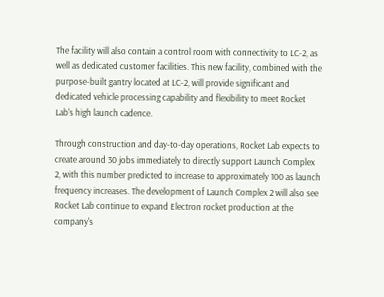The facility will also contain a control room with connectivity to LC-2, as well as dedicated customer facilities. This new facility, combined with the purpose-built gantry located at LC-2, will provide significant and dedicated vehicle processing capability and flexibility to meet Rocket Lab's high launch cadence.

Through construction and day-to-day operations, Rocket Lab expects to create around 30 jobs immediately to directly support Launch Complex 2, with this number predicted to increase to approximately 100 as launch frequency increases. The development of Launch Complex 2 will also see Rocket Lab continue to expand Electron rocket production at the company's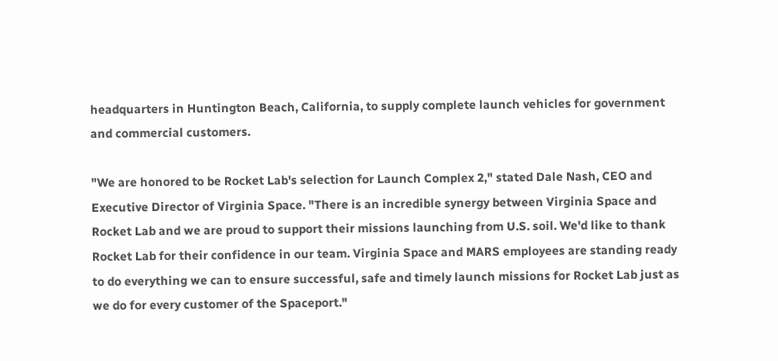headquarters in Huntington Beach, California, to supply complete launch vehicles for government and commercial customers.

"We are honored to be Rocket Lab's selection for Launch Complex 2," stated Dale Nash, CEO and Executive Director of Virginia Space. "There is an incredible synergy between Virginia Space and Rocket Lab and we are proud to support their missions launching from U.S. soil. We'd like to thank Rocket Lab for their confidence in our team. Virginia Space and MARS employees are standing ready to do everything we can to ensure successful, safe and timely launch missions for Rocket Lab just as we do for every customer of the Spaceport."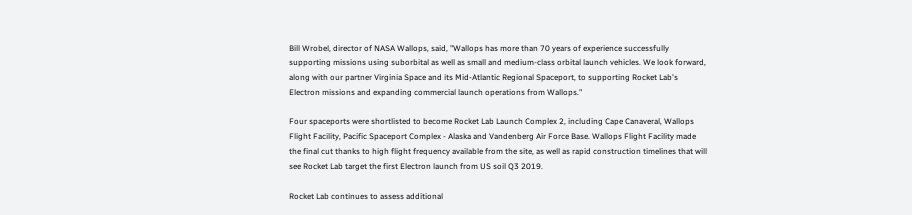Bill Wrobel, director of NASA Wallops, said, "Wallops has more than 70 years of experience successfully supporting missions using suborbital as well as small and medium-class orbital launch vehicles. We look forward, along with our partner Virginia Space and its Mid-Atlantic Regional Spaceport, to supporting Rocket Lab's Electron missions and expanding commercial launch operations from Wallops."

Four spaceports were shortlisted to become Rocket Lab Launch Complex 2, including Cape Canaveral, Wallops Flight Facility, Pacific Spaceport Complex - Alaska and Vandenberg Air Force Base. Wallops Flight Facility made the final cut thanks to high flight frequency available from the site, as well as rapid construction timelines that will see Rocket Lab target the first Electron launch from US soil Q3 2019.

Rocket Lab continues to assess additional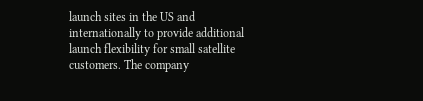launch sites in the US and internationally to provide additional launch flexibility for small satellite customers. The company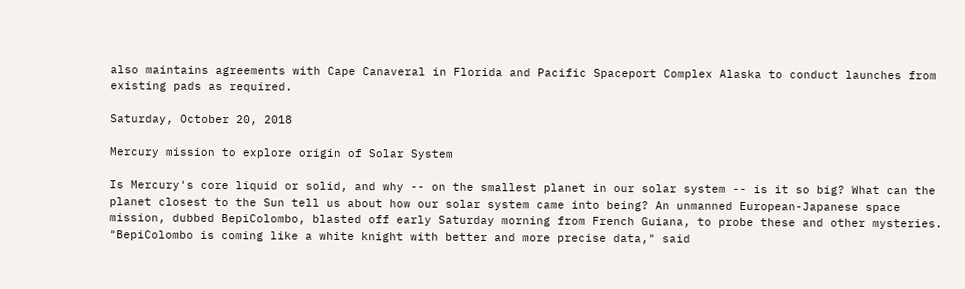also maintains agreements with Cape Canaveral in Florida and Pacific Spaceport Complex Alaska to conduct launches from existing pads as required.

Saturday, October 20, 2018

Mercury mission to explore origin of Solar System

Is Mercury's core liquid or solid, and why -- on the smallest planet in our solar system -- is it so big? What can the planet closest to the Sun tell us about how our solar system came into being? An unmanned European-Japanese space mission, dubbed BepiColombo, blasted off early Saturday morning from French Guiana, to probe these and other mysteries. "BepiColombo is coming like a white knight with better and more precise data," said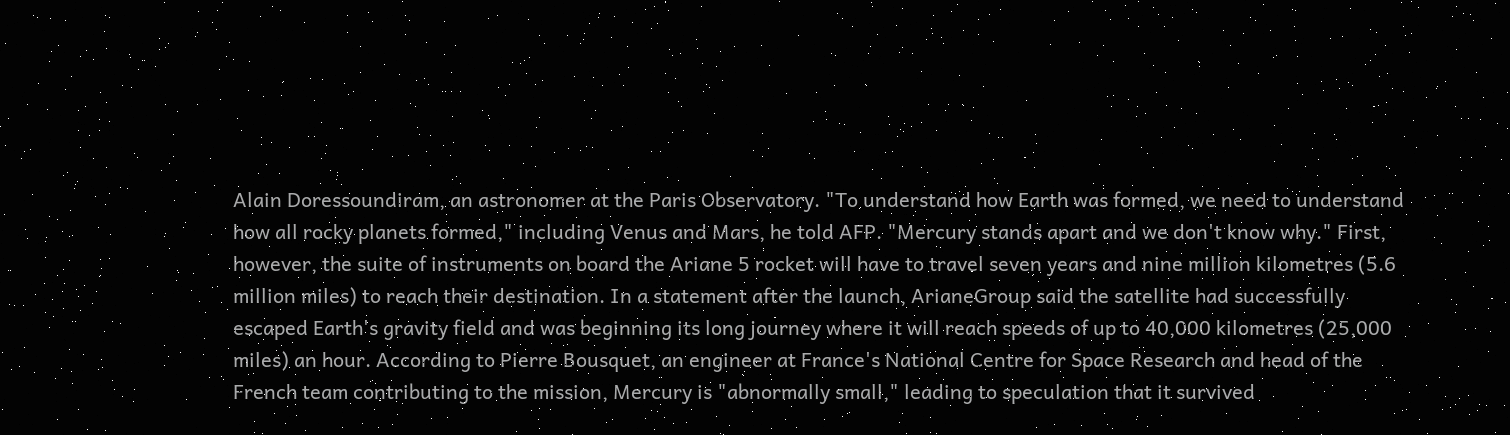Alain Doressoundiram, an astronomer at the Paris Observatory. "To understand how Earth was formed, we need to understand how all rocky planets formed," including Venus and Mars, he told AFP. "Mercury stands apart and we don't know why." First, however, the suite of instruments on board the Ariane 5 rocket will have to travel seven years and nine million kilometres (5.6 million miles) to reach their destination. In a statement after the launch, ArianeGroup said the satellite had successfully escaped Earth's gravity field and was beginning its long journey where it will reach speeds of up to 40,000 kilometres (25,000 miles) an hour. According to Pierre Bousquet, an engineer at France's National Centre for Space Research and head of the French team contributing to the mission, Mercury is "abnormally small," leading to speculation that it survived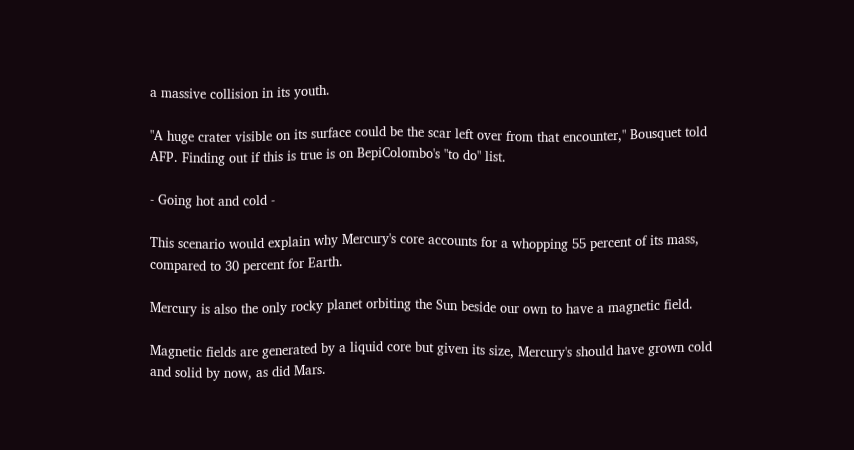a massive collision in its youth.

"A huge crater visible on its surface could be the scar left over from that encounter," Bousquet told AFP. Finding out if this is true is on BepiColombo's "to do" list.

- Going hot and cold -

This scenario would explain why Mercury's core accounts for a whopping 55 percent of its mass, compared to 30 percent for Earth.

Mercury is also the only rocky planet orbiting the Sun beside our own to have a magnetic field.

Magnetic fields are generated by a liquid core but given its size, Mercury's should have grown cold and solid by now, as did Mars.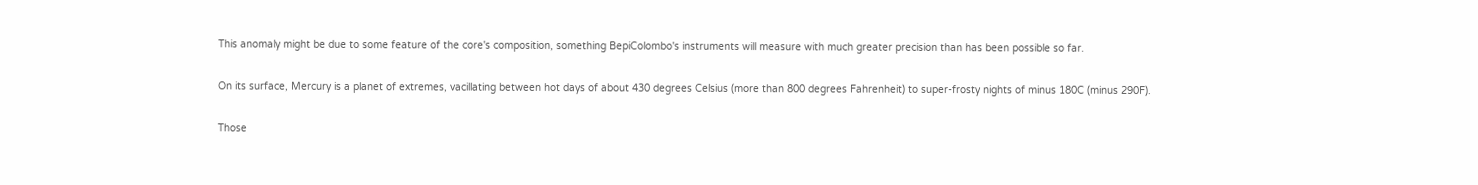This anomaly might be due to some feature of the core's composition, something BepiColombo's instruments will measure with much greater precision than has been possible so far.

On its surface, Mercury is a planet of extremes, vacillating between hot days of about 430 degrees Celsius (more than 800 degrees Fahrenheit) to super-frosty nights of minus 180C (minus 290F).

Those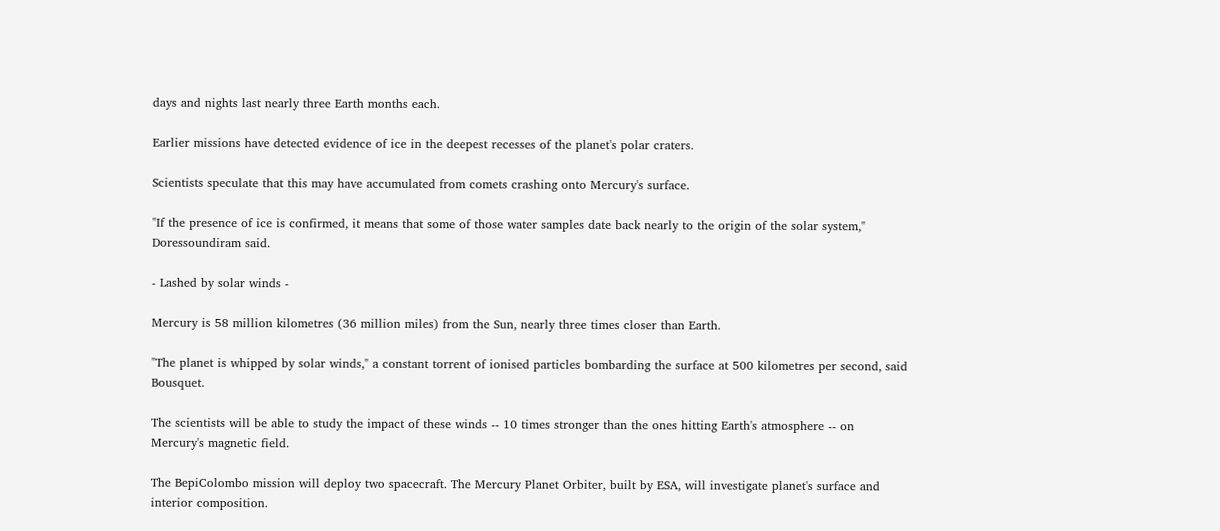days and nights last nearly three Earth months each.

Earlier missions have detected evidence of ice in the deepest recesses of the planet's polar craters.

Scientists speculate that this may have accumulated from comets crashing onto Mercury's surface.

"If the presence of ice is confirmed, it means that some of those water samples date back nearly to the origin of the solar system," Doressoundiram said.

- Lashed by solar winds -

Mercury is 58 million kilometres (36 million miles) from the Sun, nearly three times closer than Earth.

"The planet is whipped by solar winds," a constant torrent of ionised particles bombarding the surface at 500 kilometres per second, said Bousquet.

The scientists will be able to study the impact of these winds -- 10 times stronger than the ones hitting Earth's atmosphere -- on Mercury's magnetic field.

The BepiColombo mission will deploy two spacecraft. The Mercury Planet Orbiter, built by ESA, will investigate planet's surface and interior composition.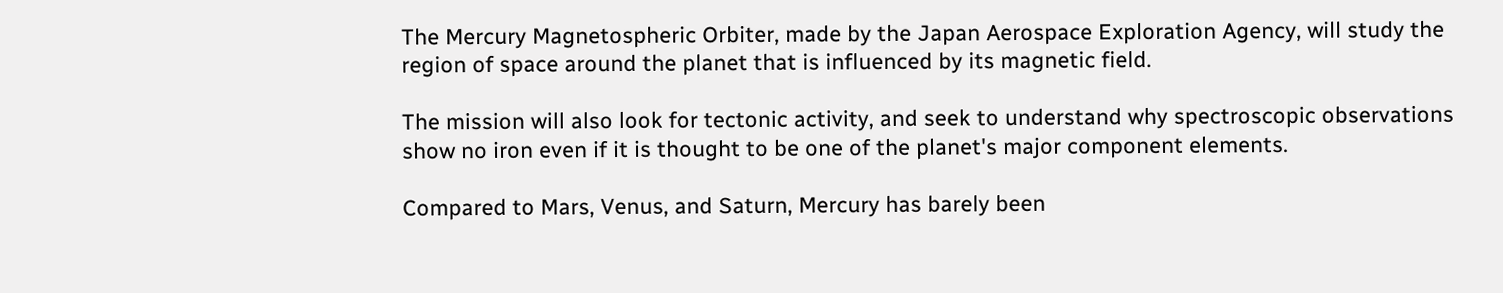The Mercury Magnetospheric Orbiter, made by the Japan Aerospace Exploration Agency, will study the region of space around the planet that is influenced by its magnetic field.

The mission will also look for tectonic activity, and seek to understand why spectroscopic observations show no iron even if it is thought to be one of the planet's major component elements.

Compared to Mars, Venus, and Saturn, Mercury has barely been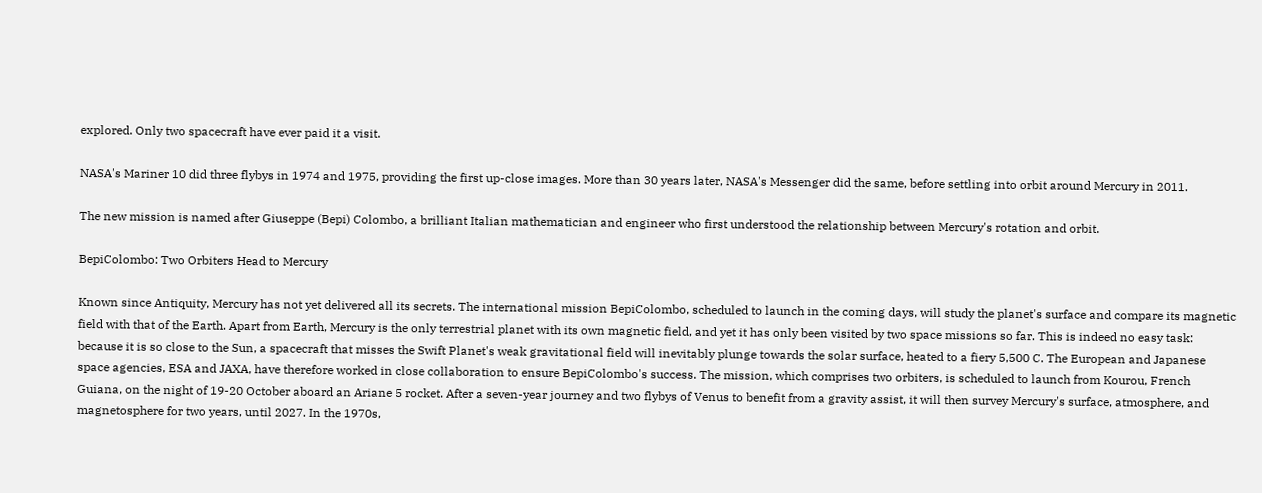explored. Only two spacecraft have ever paid it a visit.

NASA's Mariner 10 did three flybys in 1974 and 1975, providing the first up-close images. More than 30 years later, NASA's Messenger did the same, before settling into orbit around Mercury in 2011.

The new mission is named after Giuseppe (Bepi) Colombo, a brilliant Italian mathematician and engineer who first understood the relationship between Mercury's rotation and orbit.

BepiColombo: Two Orbiters Head to Mercury

Known since Antiquity, Mercury has not yet delivered all its secrets. The international mission BepiColombo, scheduled to launch in the coming days, will study the planet's surface and compare its magnetic field with that of the Earth. Apart from Earth, Mercury is the only terrestrial planet with its own magnetic field, and yet it has only been visited by two space missions so far. This is indeed no easy task: because it is so close to the Sun, a spacecraft that misses the Swift Planet's weak gravitational field will inevitably plunge towards the solar surface, heated to a fiery 5,500 C. The European and Japanese space agencies, ESA and JAXA, have therefore worked in close collaboration to ensure BepiColombo's success. The mission, which comprises two orbiters, is scheduled to launch from Kourou, French Guiana, on the night of 19-20 October aboard an Ariane 5 rocket. After a seven-year journey and two flybys of Venus to benefit from a gravity assist, it will then survey Mercury's surface, atmosphere, and magnetosphere for two years, until 2027. In the 1970s,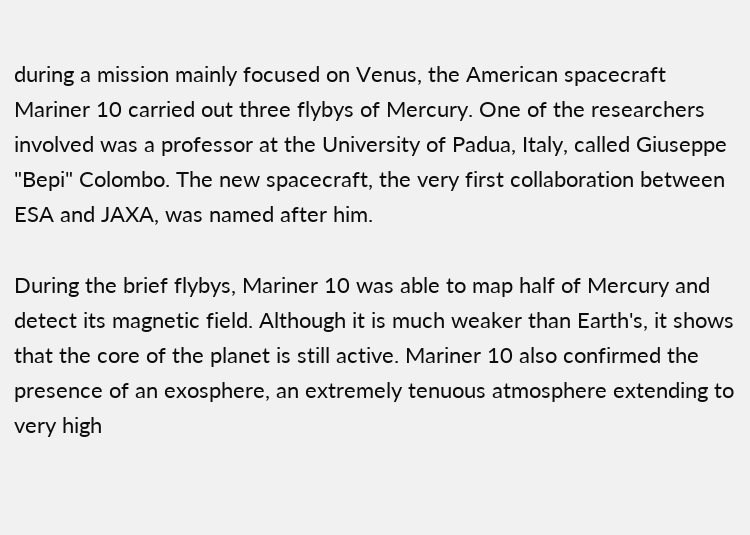during a mission mainly focused on Venus, the American spacecraft Mariner 10 carried out three flybys of Mercury. One of the researchers involved was a professor at the University of Padua, Italy, called Giuseppe "Bepi" Colombo. The new spacecraft, the very first collaboration between ESA and JAXA, was named after him.

During the brief flybys, Mariner 10 was able to map half of Mercury and detect its magnetic field. Although it is much weaker than Earth's, it shows that the core of the planet is still active. Mariner 10 also confirmed the presence of an exosphere, an extremely tenuous atmosphere extending to very high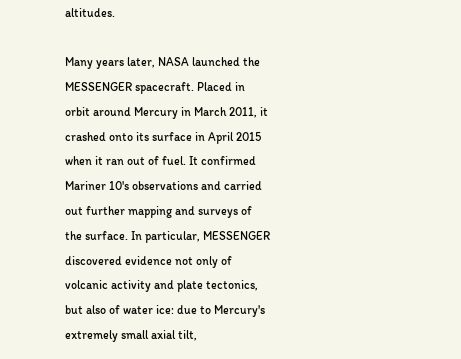altitudes.

Many years later, NASA launched the MESSENGER spacecraft. Placed in orbit around Mercury in March 2011, it crashed onto its surface in April 2015 when it ran out of fuel. It confirmed Mariner 10's observations and carried out further mapping and surveys of the surface. In particular, MESSENGER discovered evidence not only of volcanic activity and plate tectonics, but also of water ice: due to Mercury's extremely small axial tilt,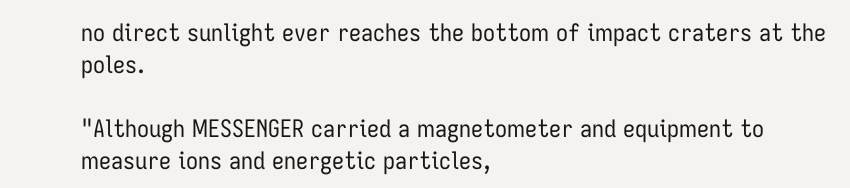no direct sunlight ever reaches the bottom of impact craters at the poles.

"Although MESSENGER carried a magnetometer and equipment to measure ions and energetic particles,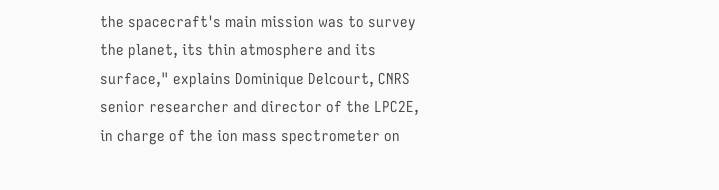the spacecraft's main mission was to survey the planet, its thin atmosphere and its surface," explains Dominique Delcourt, CNRS senior researcher and director of the LPC2E, in charge of the ion mass spectrometer on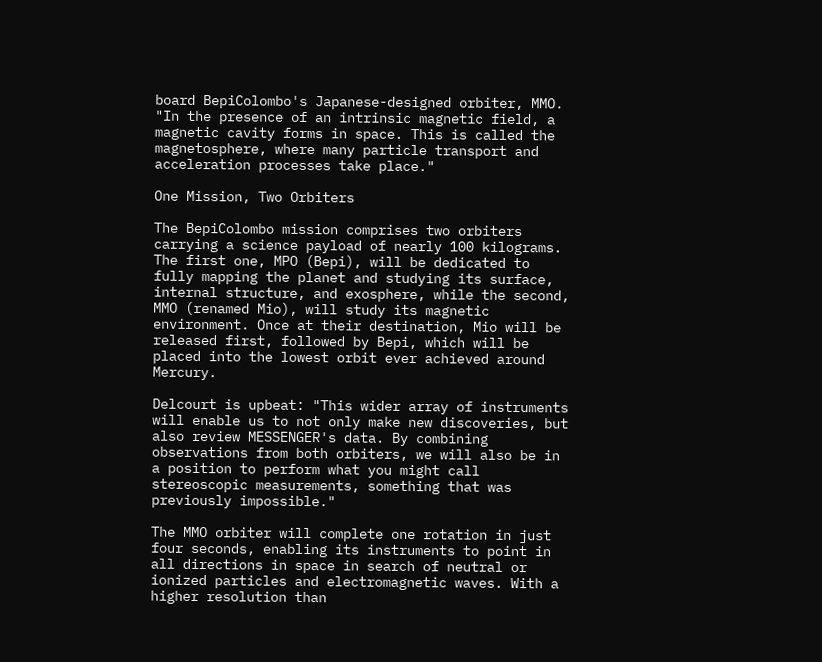board BepiColombo's Japanese-designed orbiter, MMO. "In the presence of an intrinsic magnetic field, a magnetic cavity forms in space. This is called the magnetosphere, where many particle transport and acceleration processes take place."

One Mission, Two Orbiters

The BepiColombo mission comprises two orbiters carrying a science payload of nearly 100 kilograms. The first one, MPO (Bepi), will be dedicated to fully mapping the planet and studying its surface, internal structure, and exosphere, while the second, MMO (renamed Mio), will study its magnetic environment. Once at their destination, Mio will be released first, followed by Bepi, which will be placed into the lowest orbit ever achieved around Mercury.

Delcourt is upbeat: "This wider array of instruments will enable us to not only make new discoveries, but also review MESSENGER's data. By combining observations from both orbiters, we will also be in a position to perform what you might call stereoscopic measurements, something that was previously impossible."

The MMO orbiter will complete one rotation in just four seconds, enabling its instruments to point in all directions in space in search of neutral or ionized particles and electromagnetic waves. With a higher resolution than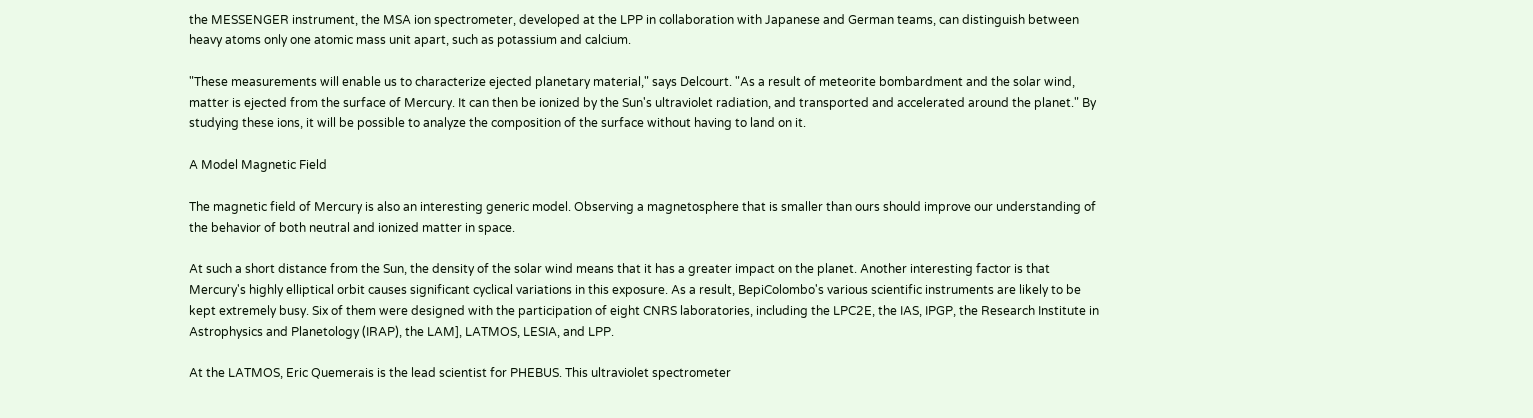the MESSENGER instrument, the MSA ion spectrometer, developed at the LPP in collaboration with Japanese and German teams, can distinguish between heavy atoms only one atomic mass unit apart, such as potassium and calcium.

"These measurements will enable us to characterize ejected planetary material," says Delcourt. "As a result of meteorite bombardment and the solar wind, matter is ejected from the surface of Mercury. It can then be ionized by the Sun's ultraviolet radiation, and transported and accelerated around the planet." By studying these ions, it will be possible to analyze the composition of the surface without having to land on it.

A Model Magnetic Field

The magnetic field of Mercury is also an interesting generic model. Observing a magnetosphere that is smaller than ours should improve our understanding of the behavior of both neutral and ionized matter in space.

At such a short distance from the Sun, the density of the solar wind means that it has a greater impact on the planet. Another interesting factor is that Mercury's highly elliptical orbit causes significant cyclical variations in this exposure. As a result, BepiColombo's various scientific instruments are likely to be kept extremely busy. Six of them were designed with the participation of eight CNRS laboratories, including the LPC2E, the IAS, IPGP, the Research Institute in Astrophysics and Planetology (IRAP), the LAM], LATMOS, LESIA, and LPP.

At the LATMOS, Eric Quemerais is the lead scientist for PHEBUS. This ultraviolet spectrometer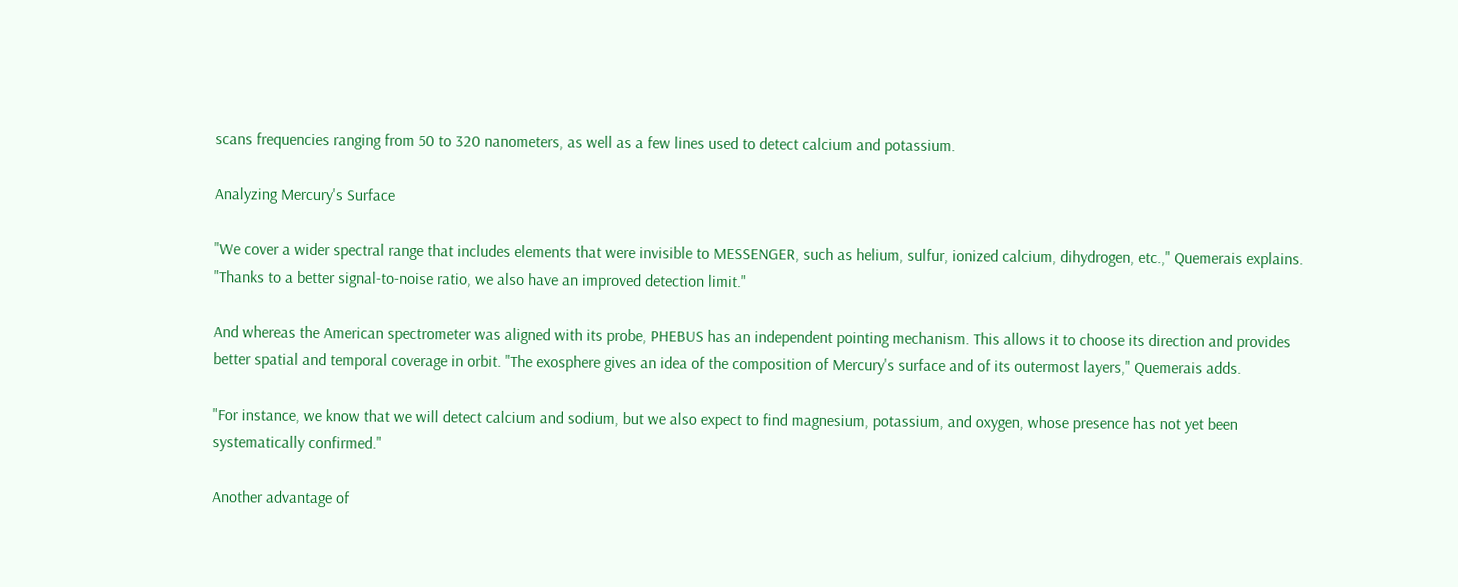scans frequencies ranging from 50 to 320 nanometers, as well as a few lines used to detect calcium and potassium.

Analyzing Mercury's Surface

"We cover a wider spectral range that includes elements that were invisible to MESSENGER, such as helium, sulfur, ionized calcium, dihydrogen, etc.," Quemerais explains. "Thanks to a better signal-to-noise ratio, we also have an improved detection limit."

And whereas the American spectrometer was aligned with its probe, PHEBUS has an independent pointing mechanism. This allows it to choose its direction and provides better spatial and temporal coverage in orbit. "The exosphere gives an idea of the composition of Mercury's surface and of its outermost layers," Quemerais adds.

"For instance, we know that we will detect calcium and sodium, but we also expect to find magnesium, potassium, and oxygen, whose presence has not yet been systematically confirmed."

Another advantage of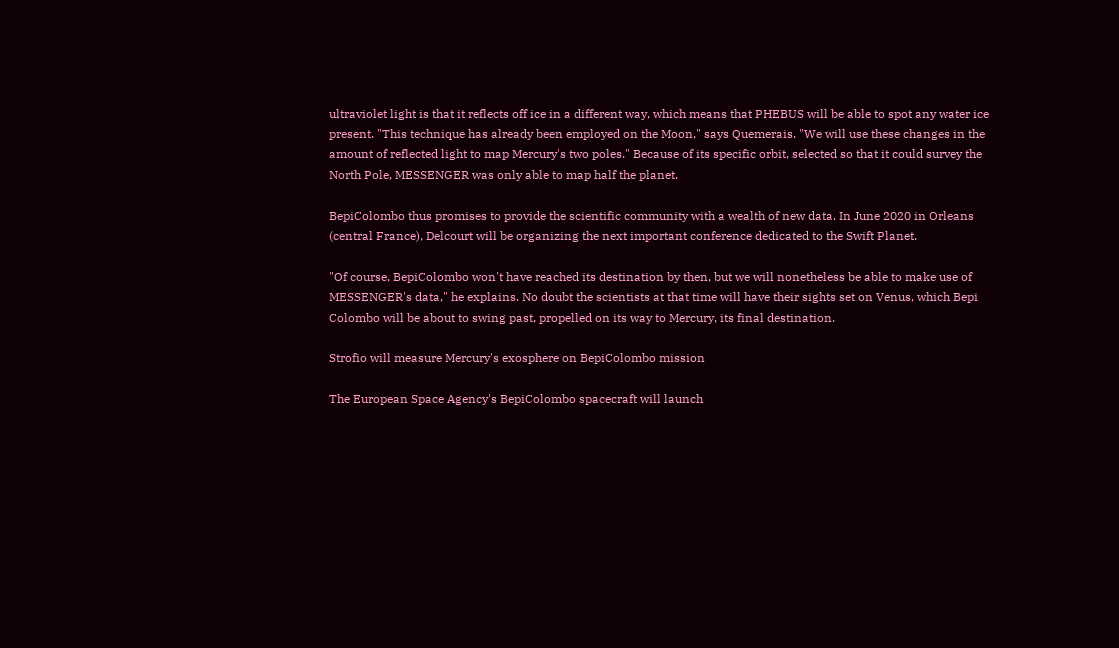ultraviolet light is that it reflects off ice in a different way, which means that PHEBUS will be able to spot any water ice present. "This technique has already been employed on the Moon," says Quemerais. "We will use these changes in the amount of reflected light to map Mercury's two poles." Because of its specific orbit, selected so that it could survey the North Pole, MESSENGER was only able to map half the planet.

BepiColombo thus promises to provide the scientific community with a wealth of new data. In June 2020 in Orleans (central France), Delcourt will be organizing the next important conference dedicated to the Swift Planet.

"Of course, BepiColombo won't have reached its destination by then, but we will nonetheless be able to make use of MESSENGER's data," he explains. No doubt the scientists at that time will have their sights set on Venus, which Bepi Colombo will be about to swing past, propelled on its way to Mercury, its final destination.

Strofio will measure Mercury's exosphere on BepiColombo mission

The European Space Agency's BepiColombo spacecraft will launch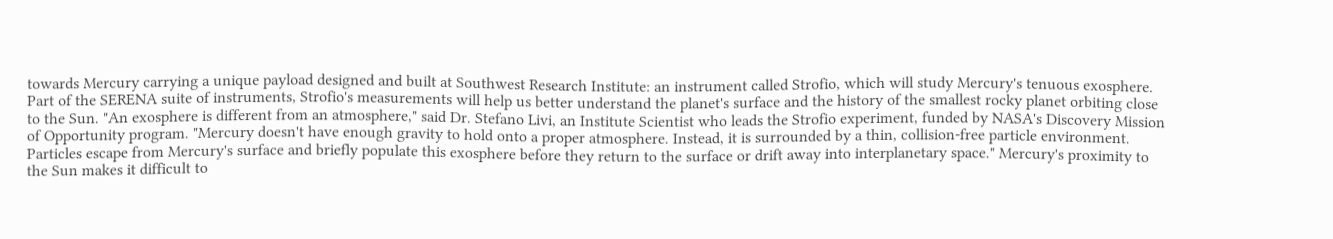towards Mercury carrying a unique payload designed and built at Southwest Research Institute: an instrument called Strofio, which will study Mercury's tenuous exosphere. Part of the SERENA suite of instruments, Strofio's measurements will help us better understand the planet's surface and the history of the smallest rocky planet orbiting close to the Sun. "An exosphere is different from an atmosphere," said Dr. Stefano Livi, an Institute Scientist who leads the Strofio experiment, funded by NASA's Discovery Mission of Opportunity program. "Mercury doesn't have enough gravity to hold onto a proper atmosphere. Instead, it is surrounded by a thin, collision-free particle environment. Particles escape from Mercury's surface and briefly populate this exosphere before they return to the surface or drift away into interplanetary space." Mercury's proximity to the Sun makes it difficult to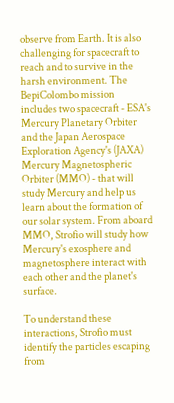observe from Earth. It is also challenging for spacecraft to reach and to survive in the harsh environment. The BepiColombo mission includes two spacecraft - ESA's Mercury Planetary Orbiter and the Japan Aerospace Exploration Agency's (JAXA) Mercury Magnetospheric Orbiter (MMO) - that will study Mercury and help us learn about the formation of our solar system. From aboard MMO, Strofio will study how Mercury's exosphere and magnetosphere interact with each other and the planet's surface.

To understand these interactions, Strofio must identify the particles escaping from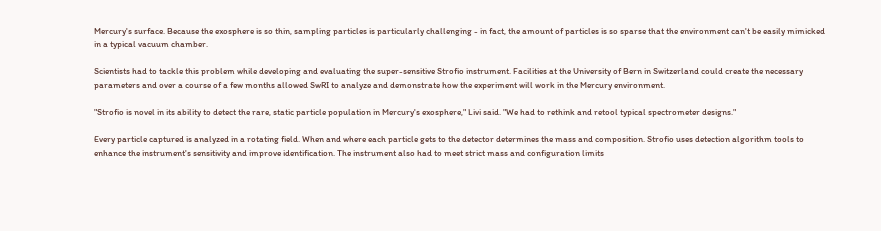Mercury's surface. Because the exosphere is so thin, sampling particles is particularly challenging - in fact, the amount of particles is so sparse that the environment can't be easily mimicked in a typical vacuum chamber.

Scientists had to tackle this problem while developing and evaluating the super-sensitive Strofio instrument. Facilities at the University of Bern in Switzerland could create the necessary parameters and over a course of a few months allowed SwRI to analyze and demonstrate how the experiment will work in the Mercury environment.

"Strofio is novel in its ability to detect the rare, static particle population in Mercury's exosphere," Livi said. "We had to rethink and retool typical spectrometer designs."

Every particle captured is analyzed in a rotating field. When and where each particle gets to the detector determines the mass and composition. Strofio uses detection algorithm tools to enhance the instrument's sensitivity and improve identification. The instrument also had to meet strict mass and configuration limits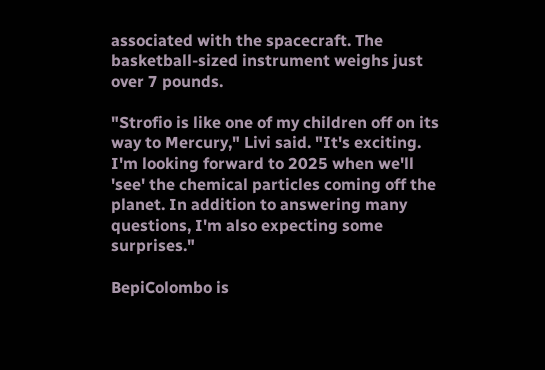associated with the spacecraft. The basketball-sized instrument weighs just over 7 pounds.

"Strofio is like one of my children off on its way to Mercury," Livi said. "It's exciting. I'm looking forward to 2025 when we'll 'see' the chemical particles coming off the planet. In addition to answering many questions, I'm also expecting some surprises."

BepiColombo is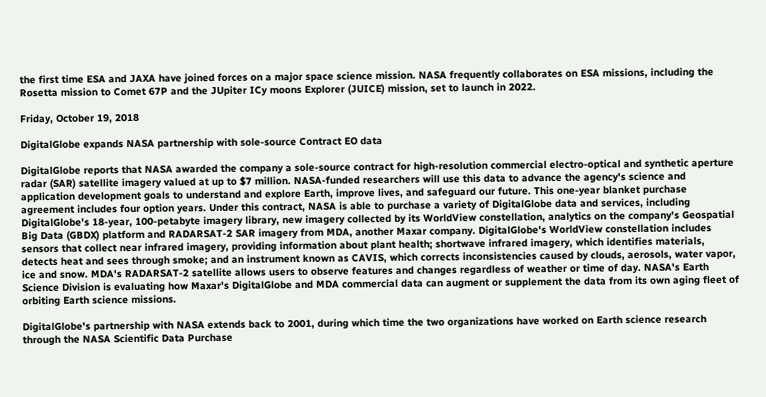the first time ESA and JAXA have joined forces on a major space science mission. NASA frequently collaborates on ESA missions, including the Rosetta mission to Comet 67P and the JUpiter ICy moons Explorer (JUICE) mission, set to launch in 2022.

Friday, October 19, 2018

DigitalGlobe expands NASA partnership with sole-source Contract EO data

DigitalGlobe reports that NASA awarded the company a sole-source contract for high-resolution commercial electro-optical and synthetic aperture radar (SAR) satellite imagery valued at up to $7 million. NASA-funded researchers will use this data to advance the agency's science and application development goals to understand and explore Earth, improve lives, and safeguard our future. This one-year blanket purchase agreement includes four option years. Under this contract, NASA is able to purchase a variety of DigitalGlobe data and services, including DigitalGlobe's 18-year, 100-petabyte imagery library, new imagery collected by its WorldView constellation, analytics on the company's Geospatial Big Data (GBDX) platform and RADARSAT-2 SAR imagery from MDA, another Maxar company. DigitalGlobe's WorldView constellation includes sensors that collect near infrared imagery, providing information about plant health; shortwave infrared imagery, which identifies materials, detects heat and sees through smoke; and an instrument known as CAVIS, which corrects inconsistencies caused by clouds, aerosols, water vapor, ice and snow. MDA's RADARSAT-2 satellite allows users to observe features and changes regardless of weather or time of day. NASA's Earth Science Division is evaluating how Maxar's DigitalGlobe and MDA commercial data can augment or supplement the data from its own aging fleet of orbiting Earth science missions.

DigitalGlobe's partnership with NASA extends back to 2001, during which time the two organizations have worked on Earth science research through the NASA Scientific Data Purchase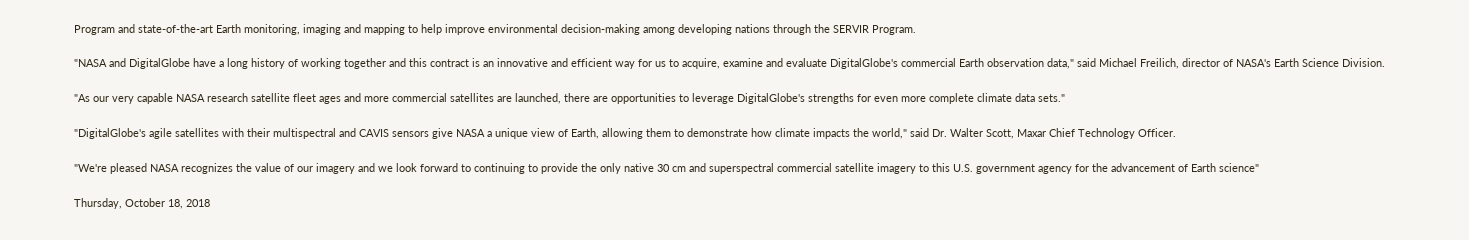Program and state-of-the-art Earth monitoring, imaging and mapping to help improve environmental decision-making among developing nations through the SERVIR Program.

"NASA and DigitalGlobe have a long history of working together and this contract is an innovative and efficient way for us to acquire, examine and evaluate DigitalGlobe's commercial Earth observation data," said Michael Freilich, director of NASA's Earth Science Division.

"As our very capable NASA research satellite fleet ages and more commercial satellites are launched, there are opportunities to leverage DigitalGlobe's strengths for even more complete climate data sets."

"DigitalGlobe's agile satellites with their multispectral and CAVIS sensors give NASA a unique view of Earth, allowing them to demonstrate how climate impacts the world," said Dr. Walter Scott, Maxar Chief Technology Officer.

"We're pleased NASA recognizes the value of our imagery and we look forward to continuing to provide the only native 30 cm and superspectral commercial satellite imagery to this U.S. government agency for the advancement of Earth science"

Thursday, October 18, 2018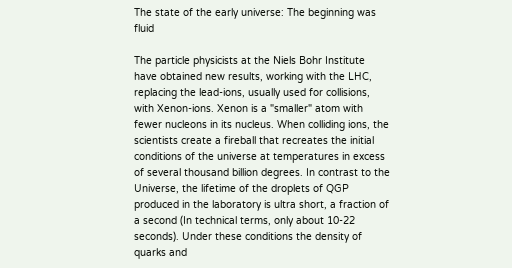The state of the early universe: The beginning was fluid

The particle physicists at the Niels Bohr Institute have obtained new results, working with the LHC, replacing the lead-ions, usually used for collisions, with Xenon-ions. Xenon is a "smaller" atom with fewer nucleons in its nucleus. When colliding ions, the scientists create a fireball that recreates the initial conditions of the universe at temperatures in excess of several thousand billion degrees. In contrast to the Universe, the lifetime of the droplets of QGP produced in the laboratory is ultra short, a fraction of a second (In technical terms, only about 10-22 seconds). Under these conditions the density of quarks and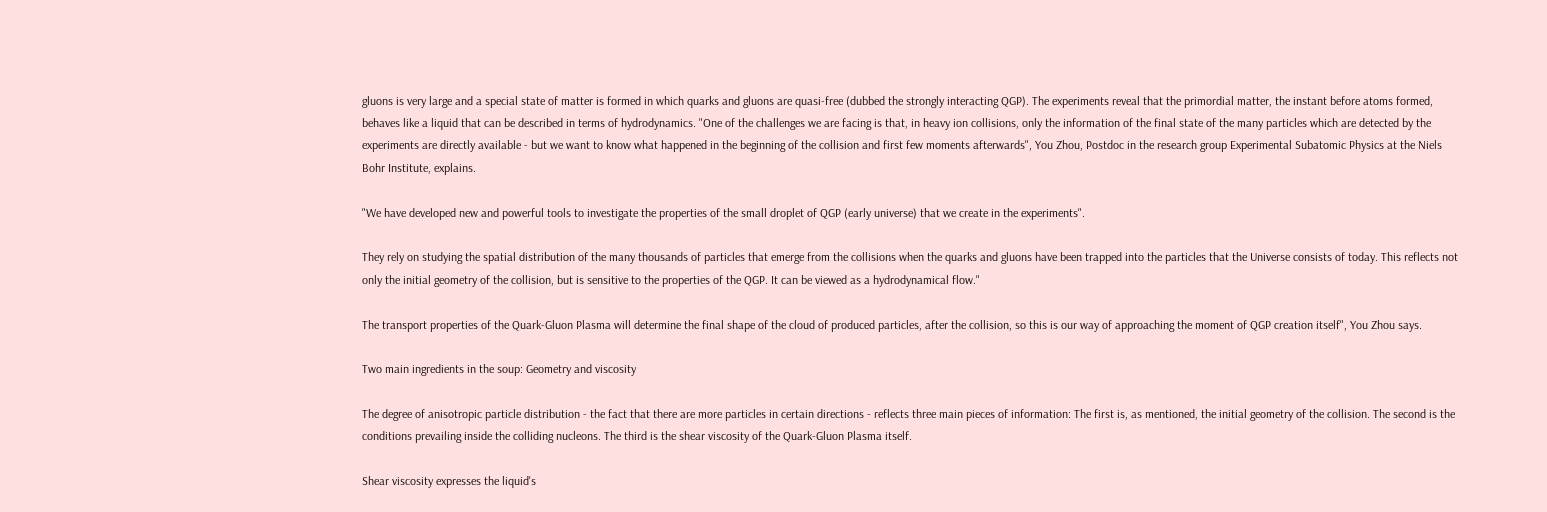gluons is very large and a special state of matter is formed in which quarks and gluons are quasi-free (dubbed the strongly interacting QGP). The experiments reveal that the primordial matter, the instant before atoms formed, behaves like a liquid that can be described in terms of hydrodynamics. "One of the challenges we are facing is that, in heavy ion collisions, only the information of the final state of the many particles which are detected by the experiments are directly available - but we want to know what happened in the beginning of the collision and first few moments afterwards", You Zhou, Postdoc in the research group Experimental Subatomic Physics at the Niels Bohr Institute, explains.

"We have developed new and powerful tools to investigate the properties of the small droplet of QGP (early universe) that we create in the experiments".

They rely on studying the spatial distribution of the many thousands of particles that emerge from the collisions when the quarks and gluons have been trapped into the particles that the Universe consists of today. This reflects not only the initial geometry of the collision, but is sensitive to the properties of the QGP. It can be viewed as a hydrodynamical flow."

The transport properties of the Quark-Gluon Plasma will determine the final shape of the cloud of produced particles, after the collision, so this is our way of approaching the moment of QGP creation itself", You Zhou says.

Two main ingredients in the soup: Geometry and viscosity

The degree of anisotropic particle distribution - the fact that there are more particles in certain directions - reflects three main pieces of information: The first is, as mentioned, the initial geometry of the collision. The second is the conditions prevailing inside the colliding nucleons. The third is the shear viscosity of the Quark-Gluon Plasma itself.

Shear viscosity expresses the liquid's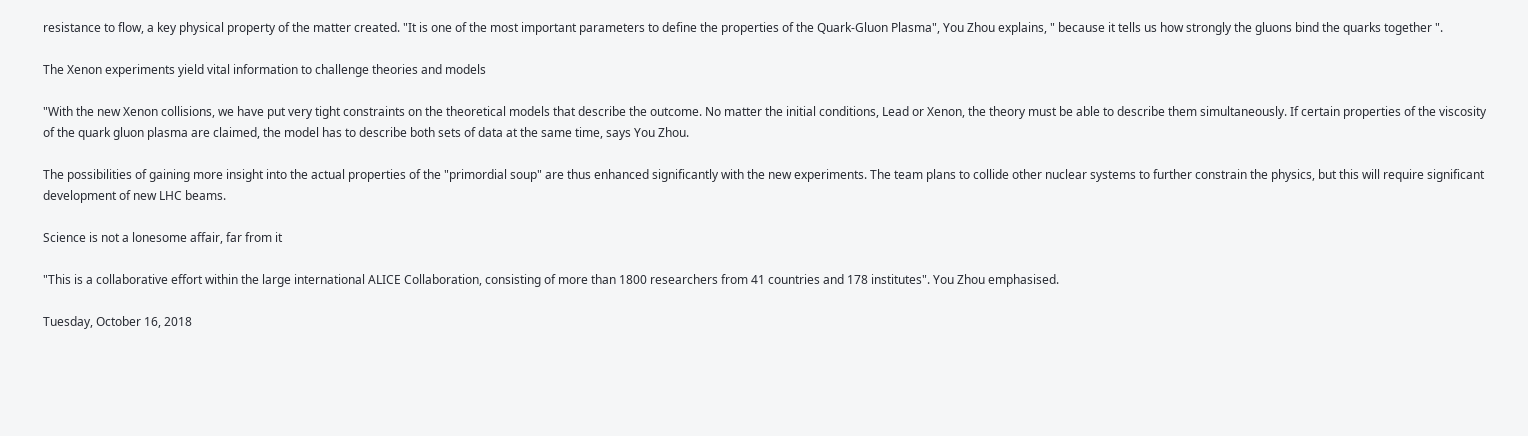resistance to flow, a key physical property of the matter created. "It is one of the most important parameters to define the properties of the Quark-Gluon Plasma", You Zhou explains, " because it tells us how strongly the gluons bind the quarks together ".

The Xenon experiments yield vital information to challenge theories and models

"With the new Xenon collisions, we have put very tight constraints on the theoretical models that describe the outcome. No matter the initial conditions, Lead or Xenon, the theory must be able to describe them simultaneously. If certain properties of the viscosity of the quark gluon plasma are claimed, the model has to describe both sets of data at the same time, says You Zhou.

The possibilities of gaining more insight into the actual properties of the "primordial soup" are thus enhanced significantly with the new experiments. The team plans to collide other nuclear systems to further constrain the physics, but this will require significant development of new LHC beams.

Science is not a lonesome affair, far from it

"This is a collaborative effort within the large international ALICE Collaboration, consisting of more than 1800 researchers from 41 countries and 178 institutes". You Zhou emphasised.

Tuesday, October 16, 2018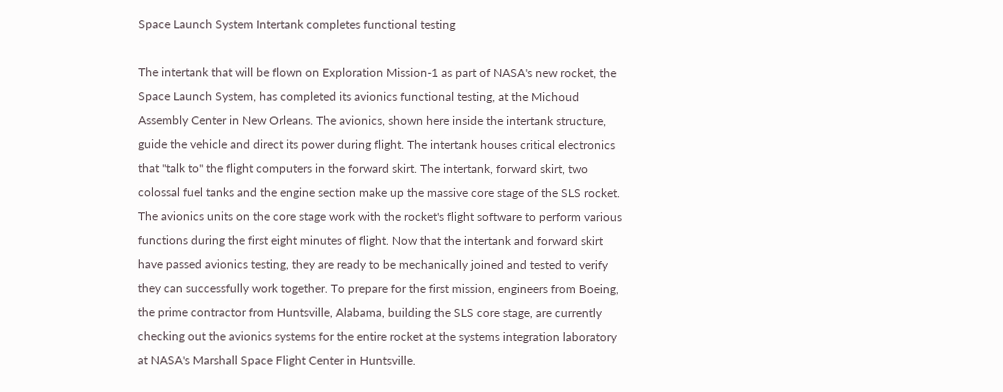Space Launch System Intertank completes functional testing

The intertank that will be flown on Exploration Mission-1 as part of NASA's new rocket, the Space Launch System, has completed its avionics functional testing, at the Michoud Assembly Center in New Orleans. The avionics, shown here inside the intertank structure, guide the vehicle and direct its power during flight. The intertank houses critical electronics that "talk to" the flight computers in the forward skirt. The intertank, forward skirt, two colossal fuel tanks and the engine section make up the massive core stage of the SLS rocket. The avionics units on the core stage work with the rocket's flight software to perform various functions during the first eight minutes of flight. Now that the intertank and forward skirt have passed avionics testing, they are ready to be mechanically joined and tested to verify they can successfully work together. To prepare for the first mission, engineers from Boeing, the prime contractor from Huntsville, Alabama, building the SLS core stage, are currently checking out the avionics systems for the entire rocket at the systems integration laboratory at NASA's Marshall Space Flight Center in Huntsville.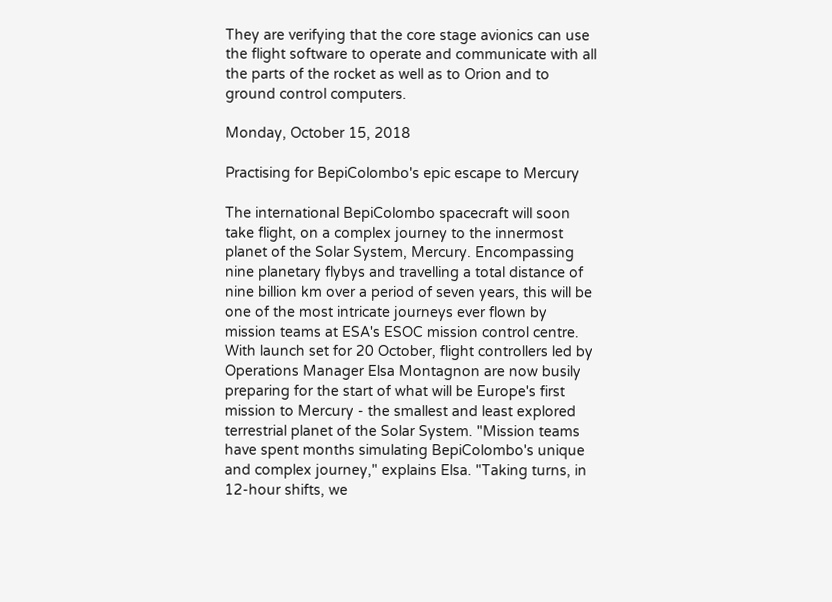They are verifying that the core stage avionics can use the flight software to operate and communicate with all the parts of the rocket as well as to Orion and to ground control computers.

Monday, October 15, 2018

Practising for BepiColombo's epic escape to Mercury

The international BepiColombo spacecraft will soon take flight, on a complex journey to the innermost planet of the Solar System, Mercury. Encompassing nine planetary flybys and travelling a total distance of nine billion km over a period of seven years, this will be one of the most intricate journeys ever flown by mission teams at ESA's ESOC mission control centre. With launch set for 20 October, flight controllers led by Operations Manager Elsa Montagnon are now busily preparing for the start of what will be Europe's first mission to Mercury - the smallest and least explored terrestrial planet of the Solar System. "Mission teams have spent months simulating BepiColombo's unique and complex journey," explains Elsa. "Taking turns, in 12-hour shifts, we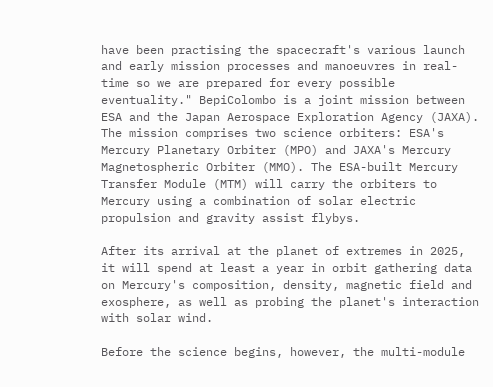have been practising the spacecraft's various launch and early mission processes and manoeuvres in real-time so we are prepared for every possible eventuality." BepiColombo is a joint mission between ESA and the Japan Aerospace Exploration Agency (JAXA). The mission comprises two science orbiters: ESA's Mercury Planetary Orbiter (MPO) and JAXA's Mercury Magnetospheric Orbiter (MMO). The ESA-built Mercury Transfer Module (MTM) will carry the orbiters to Mercury using a combination of solar electric propulsion and gravity assist flybys.

After its arrival at the planet of extremes in 2025, it will spend at least a year in orbit gathering data on Mercury's composition, density, magnetic field and exosphere, as well as probing the planet's interaction with solar wind.

Before the science begins, however, the multi-module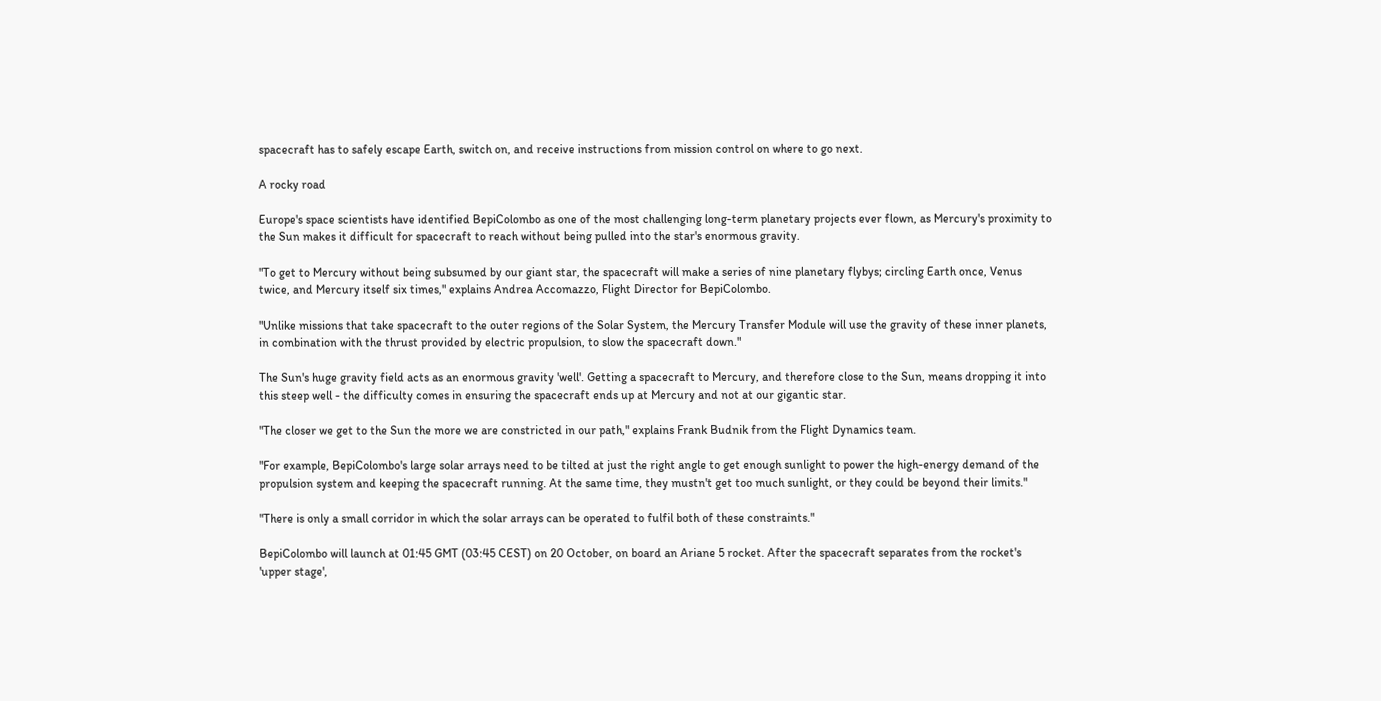spacecraft has to safely escape Earth, switch on, and receive instructions from mission control on where to go next.

A rocky road

Europe's space scientists have identified BepiColombo as one of the most challenging long-term planetary projects ever flown, as Mercury's proximity to the Sun makes it difficult for spacecraft to reach without being pulled into the star's enormous gravity.

"To get to Mercury without being subsumed by our giant star, the spacecraft will make a series of nine planetary flybys; circling Earth once, Venus twice, and Mercury itself six times," explains Andrea Accomazzo, Flight Director for BepiColombo.

"Unlike missions that take spacecraft to the outer regions of the Solar System, the Mercury Transfer Module will use the gravity of these inner planets, in combination with the thrust provided by electric propulsion, to slow the spacecraft down."

The Sun's huge gravity field acts as an enormous gravity 'well'. Getting a spacecraft to Mercury, and therefore close to the Sun, means dropping it into this steep well - the difficulty comes in ensuring the spacecraft ends up at Mercury and not at our gigantic star.

"The closer we get to the Sun the more we are constricted in our path," explains Frank Budnik from the Flight Dynamics team.

"For example, BepiColombo's large solar arrays need to be tilted at just the right angle to get enough sunlight to power the high-energy demand of the propulsion system and keeping the spacecraft running. At the same time, they mustn't get too much sunlight, or they could be beyond their limits."

"There is only a small corridor in which the solar arrays can be operated to fulfil both of these constraints."

BepiColombo will launch at 01:45 GMT (03:45 CEST) on 20 October, on board an Ariane 5 rocket. After the spacecraft separates from the rocket's 'upper stage',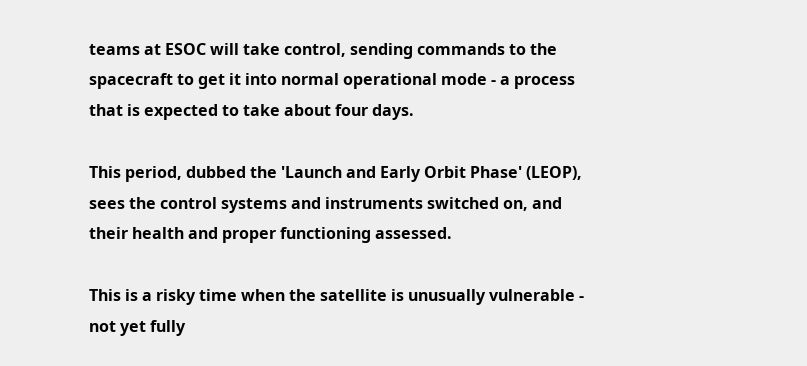teams at ESOC will take control, sending commands to the spacecraft to get it into normal operational mode - a process that is expected to take about four days.

This period, dubbed the 'Launch and Early Orbit Phase' (LEOP), sees the control systems and instruments switched on, and their health and proper functioning assessed.

This is a risky time when the satellite is unusually vulnerable - not yet fully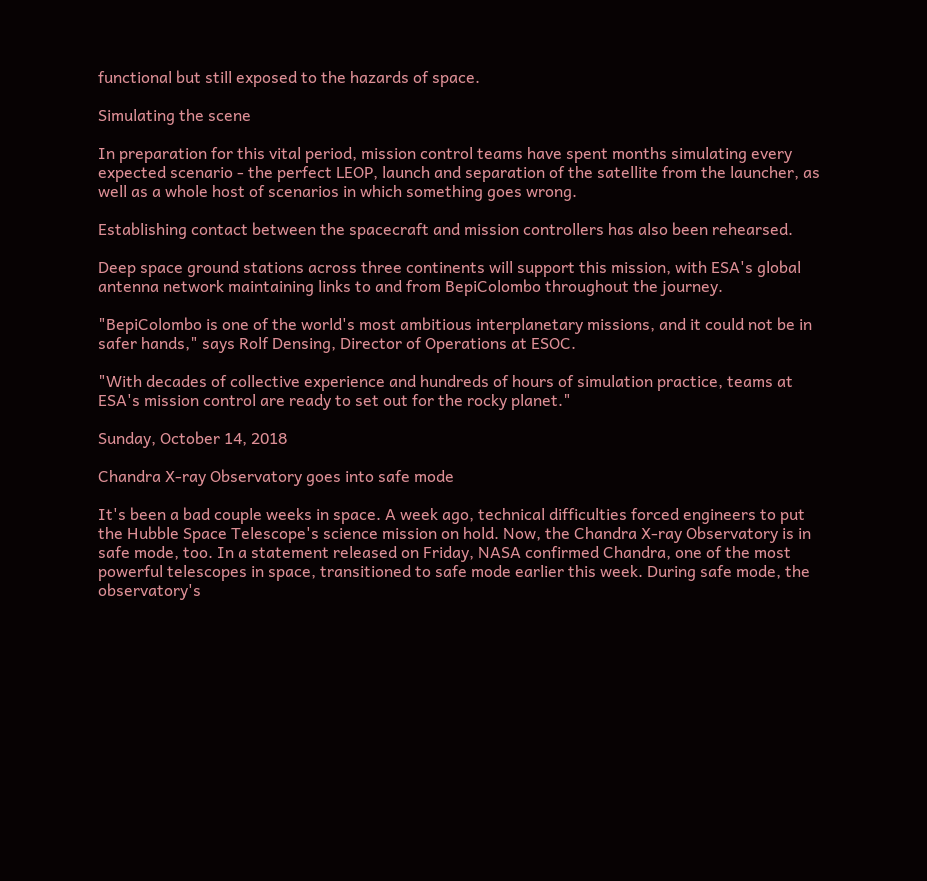functional but still exposed to the hazards of space.

Simulating the scene

In preparation for this vital period, mission control teams have spent months simulating every expected scenario - the perfect LEOP, launch and separation of the satellite from the launcher, as well as a whole host of scenarios in which something goes wrong.

Establishing contact between the spacecraft and mission controllers has also been rehearsed.

Deep space ground stations across three continents will support this mission, with ESA's global antenna network maintaining links to and from BepiColombo throughout the journey.

"BepiColombo is one of the world's most ambitious interplanetary missions, and it could not be in safer hands," says Rolf Densing, Director of Operations at ESOC.

"With decades of collective experience and hundreds of hours of simulation practice, teams at ESA's mission control are ready to set out for the rocky planet."

Sunday, October 14, 2018

Chandra X-ray Observatory goes into safe mode

It's been a bad couple weeks in space. A week ago, technical difficulties forced engineers to put the Hubble Space Telescope's science mission on hold. Now, the Chandra X-ray Observatory is in safe mode, too. In a statement released on Friday, NASA confirmed Chandra, one of the most powerful telescopes in space, transitioned to safe mode earlier this week. During safe mode, the observatory's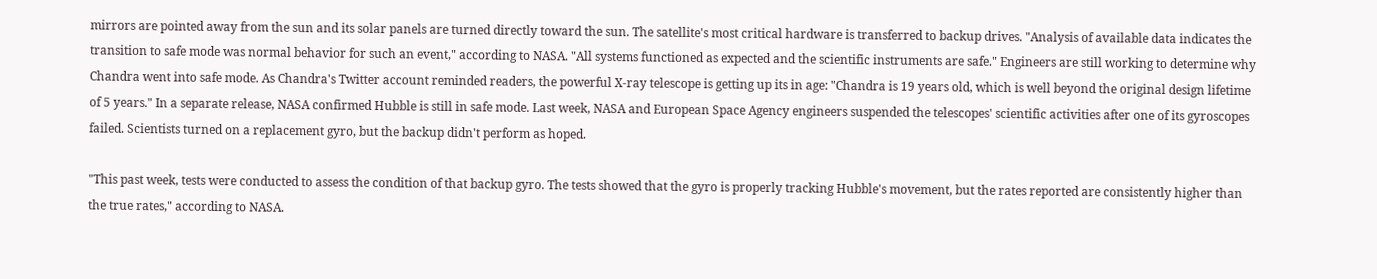mirrors are pointed away from the sun and its solar panels are turned directly toward the sun. The satellite's most critical hardware is transferred to backup drives. "Analysis of available data indicates the transition to safe mode was normal behavior for such an event," according to NASA. "All systems functioned as expected and the scientific instruments are safe." Engineers are still working to determine why Chandra went into safe mode. As Chandra's Twitter account reminded readers, the powerful X-ray telescope is getting up its in age: "Chandra is 19 years old, which is well beyond the original design lifetime of 5 years." In a separate release, NASA confirmed Hubble is still in safe mode. Last week, NASA and European Space Agency engineers suspended the telescopes' scientific activities after one of its gyroscopes failed. Scientists turned on a replacement gyro, but the backup didn't perform as hoped.

"This past week, tests were conducted to assess the condition of that backup gyro. The tests showed that the gyro is properly tracking Hubble's movement, but the rates reported are consistently higher than the true rates," according to NASA.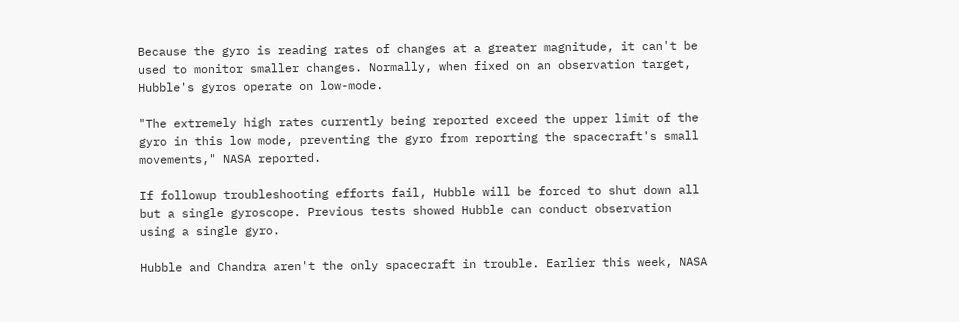Because the gyro is reading rates of changes at a greater magnitude, it can't be used to monitor smaller changes. Normally, when fixed on an observation target, Hubble's gyros operate on low-mode.

"The extremely high rates currently being reported exceed the upper limit of the gyro in this low mode, preventing the gyro from reporting the spacecraft's small movements," NASA reported.

If followup troubleshooting efforts fail, Hubble will be forced to shut down all but a single gyroscope. Previous tests showed Hubble can conduct observation using a single gyro.

Hubble and Chandra aren't the only spacecraft in trouble. Earlier this week, NASA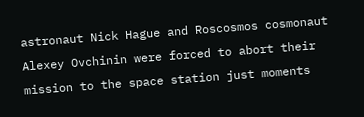astronaut Nick Hague and Roscosmos cosmonaut Alexey Ovchinin were forced to abort their mission to the space station just moments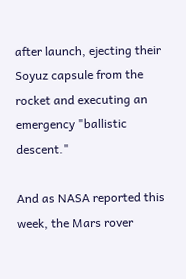after launch, ejecting their Soyuz capsule from the rocket and executing an emergency "ballistic descent."

And as NASA reported this week, the Mars rover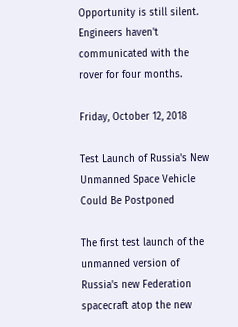Opportunity is still silent. Engineers haven't communicated with the rover for four months.

Friday, October 12, 2018

Test Launch of Russia's New Unmanned Space Vehicle Could Be Postponed

The first test launch of the unmanned version of Russia's new Federation spacecraft atop the new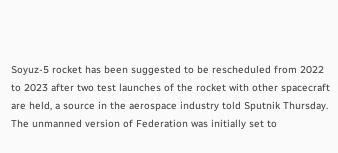Soyuz-5 rocket has been suggested to be rescheduled from 2022 to 2023 after two test launches of the rocket with other spacecraft are held, a source in the aerospace industry told Sputnik Thursday. The unmanned version of Federation was initially set to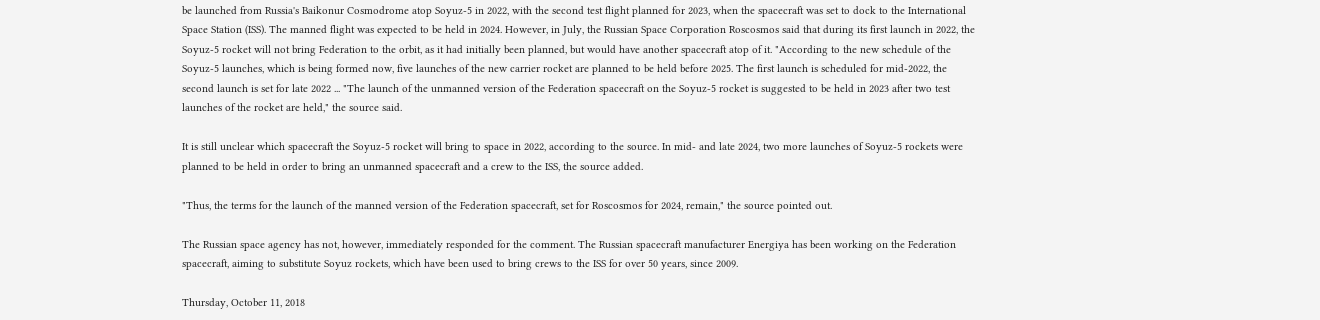be launched from Russia's Baikonur Cosmodrome atop Soyuz-5 in 2022, with the second test flight planned for 2023, when the spacecraft was set to dock to the International Space Station (ISS). The manned flight was expected to be held in 2024. However, in July, the Russian Space Corporation Roscosmos said that during its first launch in 2022, the Soyuz-5 rocket will not bring Federation to the orbit, as it had initially been planned, but would have another spacecraft atop of it. "According to the new schedule of the Soyuz-5 launches, which is being formed now, five launches of the new carrier rocket are planned to be held before 2025. The first launch is scheduled for mid-2022, the second launch is set for late 2022 ... "The launch of the unmanned version of the Federation spacecraft on the Soyuz-5 rocket is suggested to be held in 2023 after two test launches of the rocket are held," the source said.

It is still unclear which spacecraft the Soyuz-5 rocket will bring to space in 2022, according to the source. In mid- and late 2024, two more launches of Soyuz-5 rockets were planned to be held in order to bring an unmanned spacecraft and a crew to the ISS, the source added.

"Thus, the terms for the launch of the manned version of the Federation spacecraft, set for Roscosmos for 2024, remain," the source pointed out.

The Russian space agency has not, however, immediately responded for the comment. The Russian spacecraft manufacturer Energiya has been working on the Federation spacecraft, aiming to substitute Soyuz rockets, which have been used to bring crews to the ISS for over 50 years, since 2009.

Thursday, October 11, 2018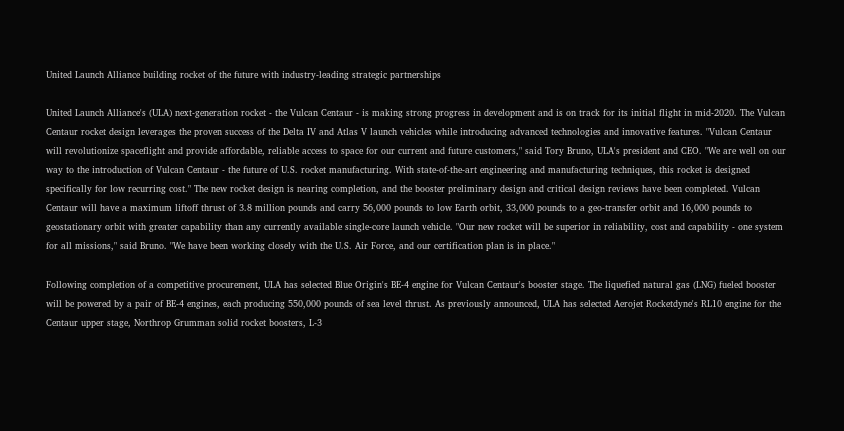United Launch Alliance building rocket of the future with industry-leading strategic partnerships

United Launch Alliance's (ULA) next-generation rocket - the Vulcan Centaur - is making strong progress in development and is on track for its initial flight in mid-2020. The Vulcan Centaur rocket design leverages the proven success of the Delta IV and Atlas V launch vehicles while introducing advanced technologies and innovative features. "Vulcan Centaur will revolutionize spaceflight and provide affordable, reliable access to space for our current and future customers," said Tory Bruno, ULA's president and CEO. "We are well on our way to the introduction of Vulcan Centaur - the future of U.S. rocket manufacturing. With state-of-the-art engineering and manufacturing techniques, this rocket is designed specifically for low recurring cost." The new rocket design is nearing completion, and the booster preliminary design and critical design reviews have been completed. Vulcan Centaur will have a maximum liftoff thrust of 3.8 million pounds and carry 56,000 pounds to low Earth orbit, 33,000 pounds to a geo-transfer orbit and 16,000 pounds to geostationary orbit with greater capability than any currently available single-core launch vehicle. "Our new rocket will be superior in reliability, cost and capability - one system for all missions," said Bruno. "We have been working closely with the U.S. Air Force, and our certification plan is in place."

Following completion of a competitive procurement, ULA has selected Blue Origin's BE-4 engine for Vulcan Centaur's booster stage. The liquefied natural gas (LNG) fueled booster will be powered by a pair of BE-4 engines, each producing 550,000 pounds of sea level thrust. As previously announced, ULA has selected Aerojet Rocketdyne's RL10 engine for the Centaur upper stage, Northrop Grumman solid rocket boosters, L-3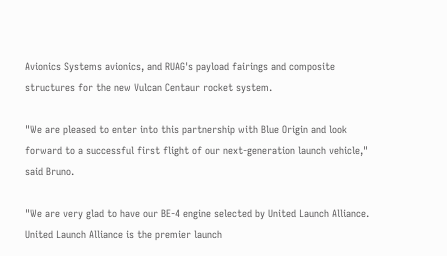Avionics Systems avionics, and RUAG's payload fairings and composite structures for the new Vulcan Centaur rocket system.

"We are pleased to enter into this partnership with Blue Origin and look forward to a successful first flight of our next-generation launch vehicle," said Bruno.

"We are very glad to have our BE-4 engine selected by United Launch Alliance. United Launch Alliance is the premier launch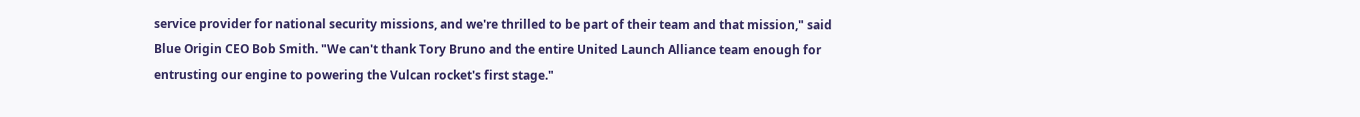service provider for national security missions, and we're thrilled to be part of their team and that mission," said Blue Origin CEO Bob Smith. "We can't thank Tory Bruno and the entire United Launch Alliance team enough for entrusting our engine to powering the Vulcan rocket's first stage."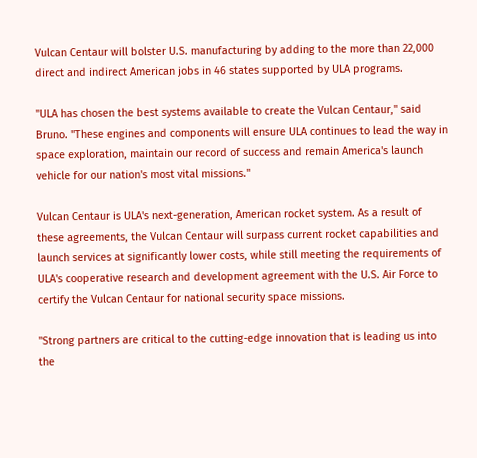Vulcan Centaur will bolster U.S. manufacturing by adding to the more than 22,000 direct and indirect American jobs in 46 states supported by ULA programs.

"ULA has chosen the best systems available to create the Vulcan Centaur," said Bruno. "These engines and components will ensure ULA continues to lead the way in space exploration, maintain our record of success and remain America's launch vehicle for our nation's most vital missions."

Vulcan Centaur is ULA's next-generation, American rocket system. As a result of these agreements, the Vulcan Centaur will surpass current rocket capabilities and launch services at significantly lower costs, while still meeting the requirements of ULA's cooperative research and development agreement with the U.S. Air Force to certify the Vulcan Centaur for national security space missions.

"Strong partners are critical to the cutting-edge innovation that is leading us into the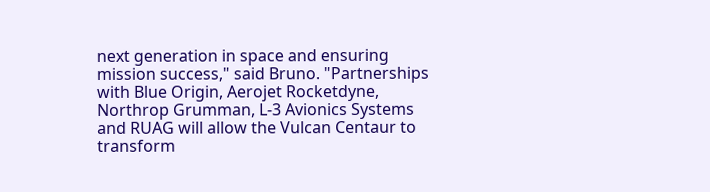next generation in space and ensuring mission success," said Bruno. "Partnerships with Blue Origin, Aerojet Rocketdyne, Northrop Grumman, L-3 Avionics Systems and RUAG will allow the Vulcan Centaur to transform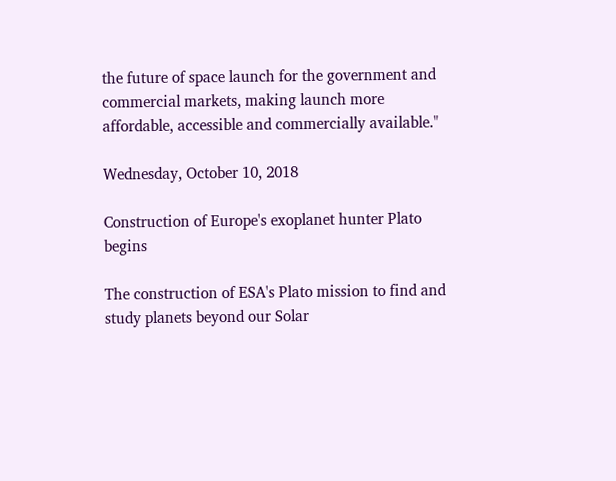the future of space launch for the government and commercial markets, making launch more affordable, accessible and commercially available."

Wednesday, October 10, 2018

Construction of Europe's exoplanet hunter Plato begins

The construction of ESA's Plato mission to find and study planets beyond our Solar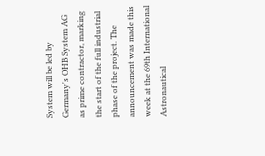System will be led by Germany's OHB System AG as prime contractor, marking the start of the full industrial phase of the project. The announcement was made this week at the 69th International Astronautical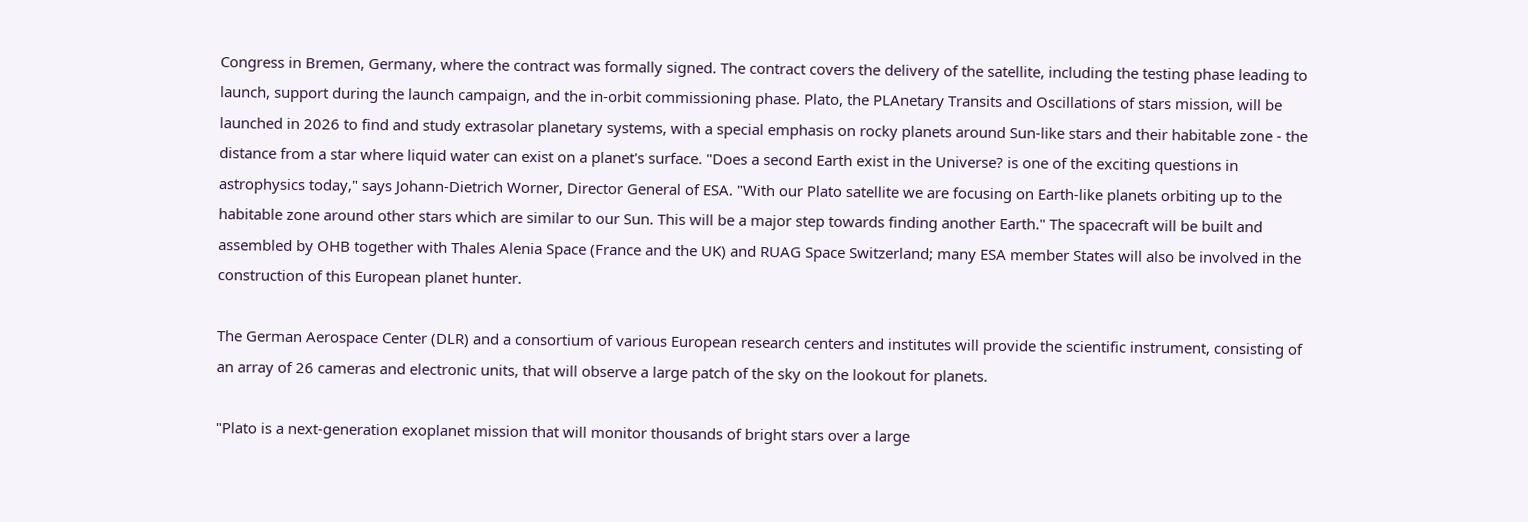Congress in Bremen, Germany, where the contract was formally signed. The contract covers the delivery of the satellite, including the testing phase leading to launch, support during the launch campaign, and the in-orbit commissioning phase. Plato, the PLAnetary Transits and Oscillations of stars mission, will be launched in 2026 to find and study extrasolar planetary systems, with a special emphasis on rocky planets around Sun-like stars and their habitable zone - the distance from a star where liquid water can exist on a planet's surface. "Does a second Earth exist in the Universe? is one of the exciting questions in astrophysics today," says Johann-Dietrich Worner, Director General of ESA. "With our Plato satellite we are focusing on Earth-like planets orbiting up to the habitable zone around other stars which are similar to our Sun. This will be a major step towards finding another Earth." The spacecraft will be built and assembled by OHB together with Thales Alenia Space (France and the UK) and RUAG Space Switzerland; many ESA member States will also be involved in the construction of this European planet hunter.

The German Aerospace Center (DLR) and a consortium of various European research centers and institutes will provide the scientific instrument, consisting of an array of 26 cameras and electronic units, that will observe a large patch of the sky on the lookout for planets.

"Plato is a next-generation exoplanet mission that will monitor thousands of bright stars over a large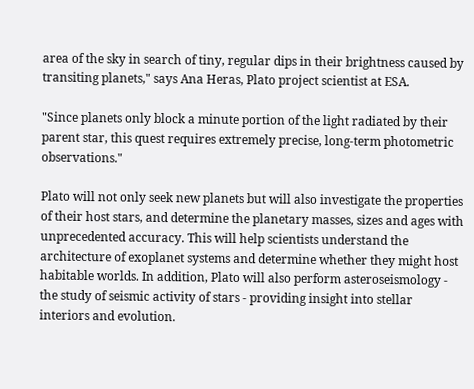area of the sky in search of tiny, regular dips in their brightness caused by transiting planets," says Ana Heras, Plato project scientist at ESA.

"Since planets only block a minute portion of the light radiated by their parent star, this quest requires extremely precise, long-term photometric observations."

Plato will not only seek new planets but will also investigate the properties of their host stars, and determine the planetary masses, sizes and ages with unprecedented accuracy. This will help scientists understand the architecture of exoplanet systems and determine whether they might host habitable worlds. In addition, Plato will also perform asteroseismology - the study of seismic activity of stars - providing insight into stellar interiors and evolution.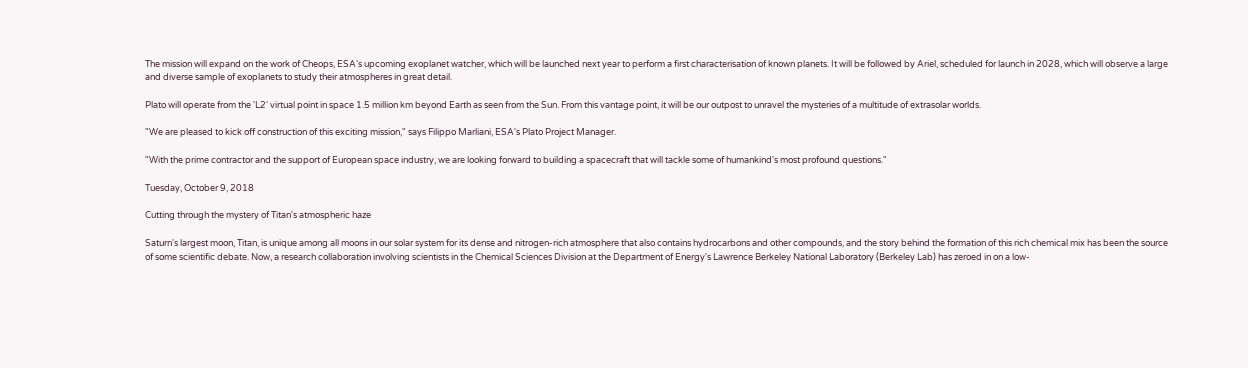The mission will expand on the work of Cheops, ESA's upcoming exoplanet watcher, which will be launched next year to perform a first characterisation of known planets. It will be followed by Ariel, scheduled for launch in 2028, which will observe a large and diverse sample of exoplanets to study their atmospheres in great detail.

Plato will operate from the 'L2' virtual point in space 1.5 million km beyond Earth as seen from the Sun. From this vantage point, it will be our outpost to unravel the mysteries of a multitude of extrasolar worlds.

"We are pleased to kick off construction of this exciting mission," says Filippo Marliani, ESA's Plato Project Manager.

"With the prime contractor and the support of European space industry, we are looking forward to building a spacecraft that will tackle some of humankind's most profound questions."

Tuesday, October 9, 2018

Cutting through the mystery of Titan's atmospheric haze

Saturn's largest moon, Titan, is unique among all moons in our solar system for its dense and nitrogen-rich atmosphere that also contains hydrocarbons and other compounds, and the story behind the formation of this rich chemical mix has been the source of some scientific debate. Now, a research collaboration involving scientists in the Chemical Sciences Division at the Department of Energy's Lawrence Berkeley National Laboratory (Berkeley Lab) has zeroed in on a low-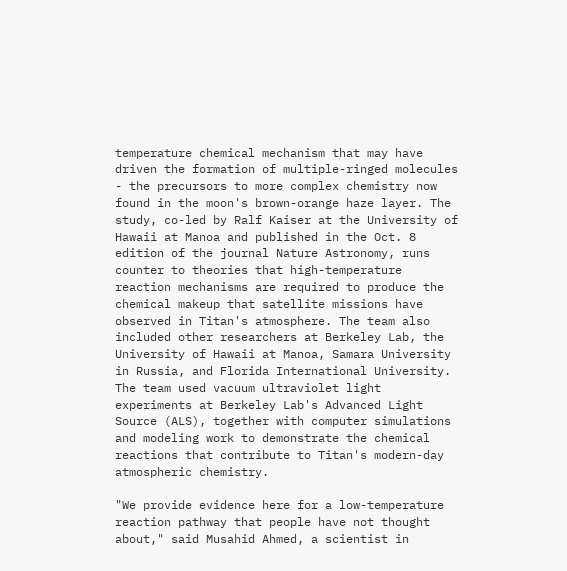temperature chemical mechanism that may have driven the formation of multiple-ringed molecules - the precursors to more complex chemistry now found in the moon's brown-orange haze layer. The study, co-led by Ralf Kaiser at the University of Hawaii at Manoa and published in the Oct. 8 edition of the journal Nature Astronomy, runs counter to theories that high-temperature reaction mechanisms are required to produce the chemical makeup that satellite missions have observed in Titan's atmosphere. The team also included other researchers at Berkeley Lab, the University of Hawaii at Manoa, Samara University in Russia, and Florida International University. The team used vacuum ultraviolet light experiments at Berkeley Lab's Advanced Light Source (ALS), together with computer simulations and modeling work to demonstrate the chemical reactions that contribute to Titan's modern-day atmospheric chemistry.

"We provide evidence here for a low-temperature reaction pathway that people have not thought about," said Musahid Ahmed, a scientist in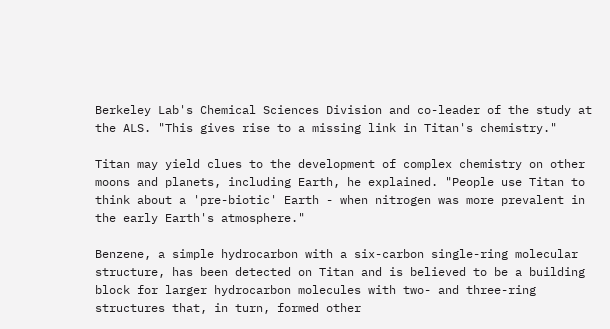Berkeley Lab's Chemical Sciences Division and co-leader of the study at the ALS. "This gives rise to a missing link in Titan's chemistry."

Titan may yield clues to the development of complex chemistry on other moons and planets, including Earth, he explained. "People use Titan to think about a 'pre-biotic' Earth - when nitrogen was more prevalent in the early Earth's atmosphere."

Benzene, a simple hydrocarbon with a six-carbon single-ring molecular structure, has been detected on Titan and is believed to be a building block for larger hydrocarbon molecules with two- and three-ring structures that, in turn, formed other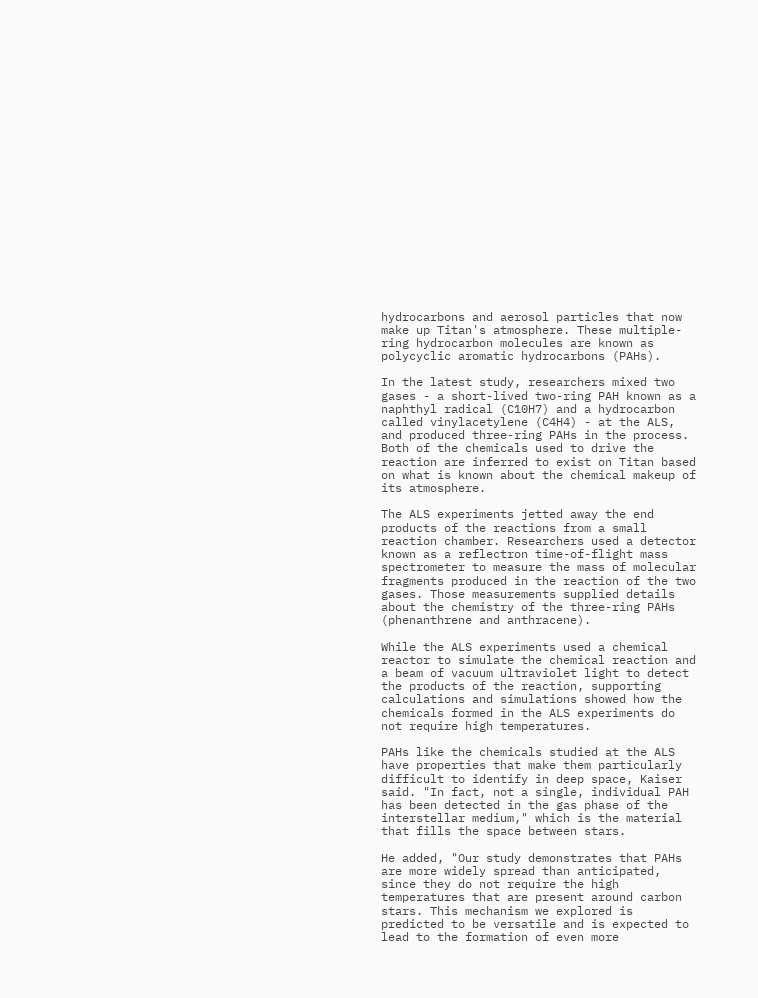hydrocarbons and aerosol particles that now make up Titan's atmosphere. These multiple-ring hydrocarbon molecules are known as polycyclic aromatic hydrocarbons (PAHs).

In the latest study, researchers mixed two gases - a short-lived two-ring PAH known as a naphthyl radical (C10H7) and a hydrocarbon called vinylacetylene (C4H4) - at the ALS, and produced three-ring PAHs in the process. Both of the chemicals used to drive the reaction are inferred to exist on Titan based on what is known about the chemical makeup of its atmosphere.

The ALS experiments jetted away the end products of the reactions from a small reaction chamber. Researchers used a detector known as a reflectron time-of-flight mass spectrometer to measure the mass of molecular fragments produced in the reaction of the two gases. Those measurements supplied details about the chemistry of the three-ring PAHs (phenanthrene and anthracene).

While the ALS experiments used a chemical reactor to simulate the chemical reaction and a beam of vacuum ultraviolet light to detect the products of the reaction, supporting calculations and simulations showed how the chemicals formed in the ALS experiments do not require high temperatures.

PAHs like the chemicals studied at the ALS have properties that make them particularly difficult to identify in deep space, Kaiser said. "In fact, not a single, individual PAH has been detected in the gas phase of the interstellar medium," which is the material that fills the space between stars.

He added, "Our study demonstrates that PAHs are more widely spread than anticipated, since they do not require the high temperatures that are present around carbon stars. This mechanism we explored is predicted to be versatile and is expected to lead to the formation of even more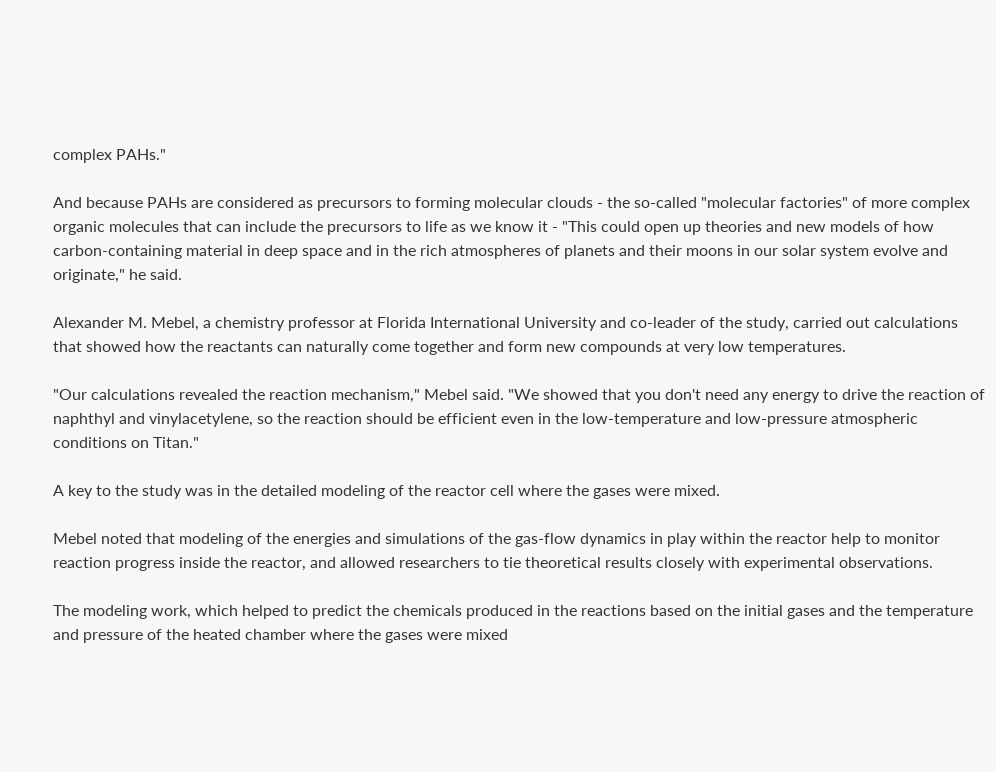complex PAHs."

And because PAHs are considered as precursors to forming molecular clouds - the so-called "molecular factories" of more complex organic molecules that can include the precursors to life as we know it - "This could open up theories and new models of how carbon-containing material in deep space and in the rich atmospheres of planets and their moons in our solar system evolve and originate," he said.

Alexander M. Mebel, a chemistry professor at Florida International University and co-leader of the study, carried out calculations that showed how the reactants can naturally come together and form new compounds at very low temperatures.

"Our calculations revealed the reaction mechanism," Mebel said. "We showed that you don't need any energy to drive the reaction of naphthyl and vinylacetylene, so the reaction should be efficient even in the low-temperature and low-pressure atmospheric conditions on Titan."

A key to the study was in the detailed modeling of the reactor cell where the gases were mixed.

Mebel noted that modeling of the energies and simulations of the gas-flow dynamics in play within the reactor help to monitor reaction progress inside the reactor, and allowed researchers to tie theoretical results closely with experimental observations.

The modeling work, which helped to predict the chemicals produced in the reactions based on the initial gases and the temperature and pressure of the heated chamber where the gases were mixed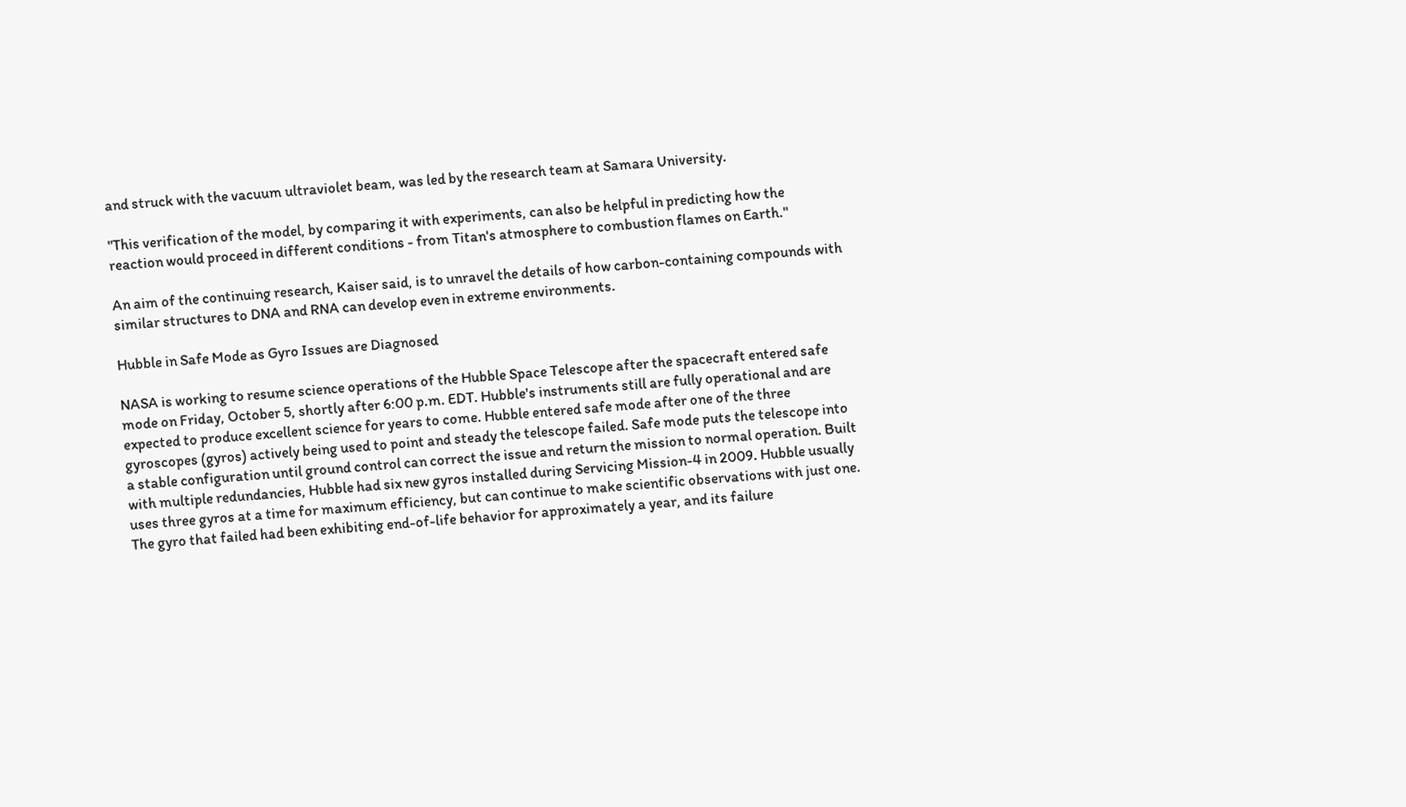and struck with the vacuum ultraviolet beam, was led by the research team at Samara University.

"This verification of the model, by comparing it with experiments, can also be helpful in predicting how the reaction would proceed in different conditions - from Titan's atmosphere to combustion flames on Earth."

An aim of the continuing research, Kaiser said, is to unravel the details of how carbon-containing compounds with similar structures to DNA and RNA can develop even in extreme environments.

Hubble in Safe Mode as Gyro Issues are Diagnosed

NASA is working to resume science operations of the Hubble Space Telescope after the spacecraft entered safe mode on Friday, October 5, shortly after 6:00 p.m. EDT. Hubble's instruments still are fully operational and are expected to produce excellent science for years to come. Hubble entered safe mode after one of the three gyroscopes (gyros) actively being used to point and steady the telescope failed. Safe mode puts the telescope into a stable configuration until ground control can correct the issue and return the mission to normal operation. Built with multiple redundancies, Hubble had six new gyros installed during Servicing Mission-4 in 2009. Hubble usually uses three gyros at a time for maximum efficiency, but can continue to make scientific observations with just one. The gyro that failed had been exhibiting end-of-life behavior for approximately a year, and its failure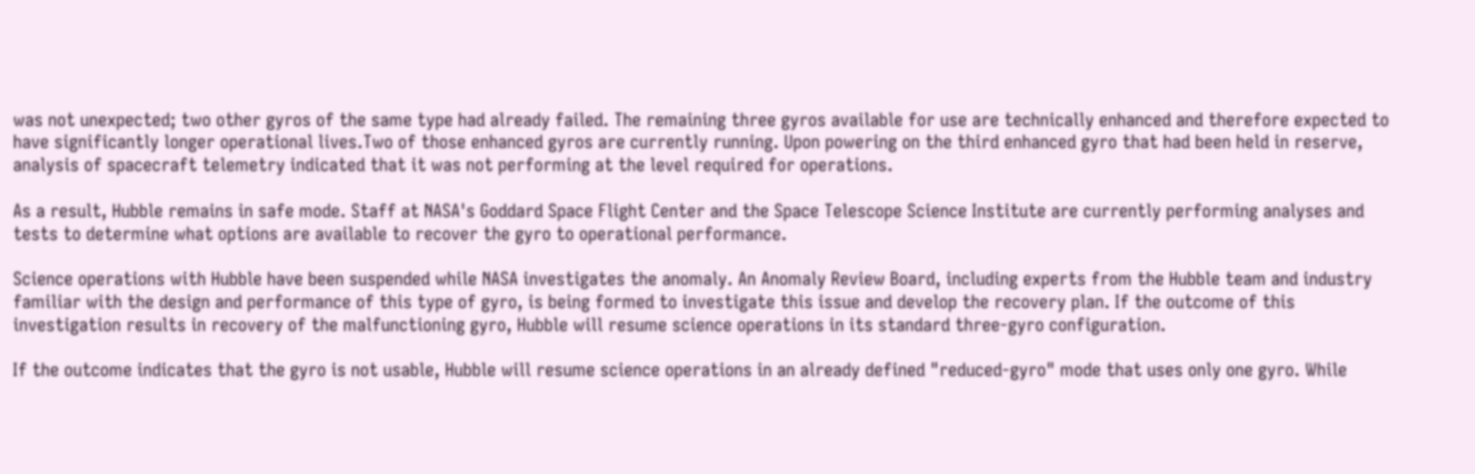was not unexpected; two other gyros of the same type had already failed. The remaining three gyros available for use are technically enhanced and therefore expected to have significantly longer operational lives.Two of those enhanced gyros are currently running. Upon powering on the third enhanced gyro that had been held in reserve, analysis of spacecraft telemetry indicated that it was not performing at the level required for operations.

As a result, Hubble remains in safe mode. Staff at NASA's Goddard Space Flight Center and the Space Telescope Science Institute are currently performing analyses and tests to determine what options are available to recover the gyro to operational performance.

Science operations with Hubble have been suspended while NASA investigates the anomaly. An Anomaly Review Board, including experts from the Hubble team and industry familiar with the design and performance of this type of gyro, is being formed to investigate this issue and develop the recovery plan. If the outcome of this investigation results in recovery of the malfunctioning gyro, Hubble will resume science operations in its standard three-gyro configuration.

If the outcome indicates that the gyro is not usable, Hubble will resume science operations in an already defined "reduced-gyro" mode that uses only one gyro. While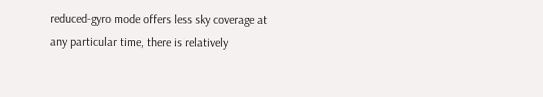reduced-gyro mode offers less sky coverage at any particular time, there is relatively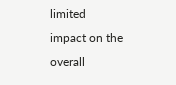limited impact on the overall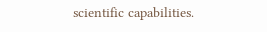scientific capabilities.